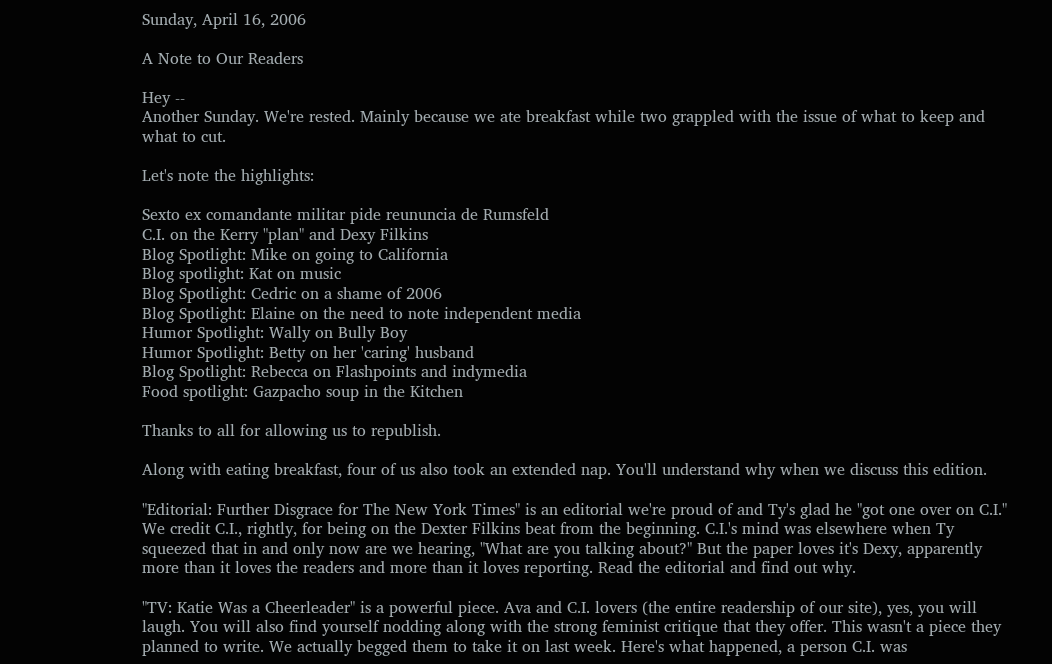Sunday, April 16, 2006

A Note to Our Readers

Hey --
Another Sunday. We're rested. Mainly because we ate breakfast while two grappled with the issue of what to keep and what to cut.

Let's note the highlights:

Sexto ex comandante militar pide reununcia de Rumsfeld
C.I. on the Kerry "plan" and Dexy Filkins
Blog Spotlight: Mike on going to California
Blog spotlight: Kat on music
Blog Spotlight: Cedric on a shame of 2006
Blog Spotlight: Elaine on the need to note independent media
Humor Spotlight: Wally on Bully Boy
Humor Spotlight: Betty on her 'caring' husband
Blog Spotlight: Rebecca on Flashpoints and indymedia
Food spotlight: Gazpacho soup in the Kitchen

Thanks to all for allowing us to republish.

Along with eating breakfast, four of us also took an extended nap. You'll understand why when we discuss this edition.

"Editorial: Further Disgrace for The New York Times" is an editorial we're proud of and Ty's glad he "got one over on C.I." We credit C.I., rightly, for being on the Dexter Filkins beat from the beginning. C.I.'s mind was elsewhere when Ty squeezed that in and only now are we hearing, "What are you talking about?" But the paper loves it's Dexy, apparently more than it loves the readers and more than it loves reporting. Read the editorial and find out why.

"TV: Katie Was a Cheerleader" is a powerful piece. Ava and C.I. lovers (the entire readership of our site), yes, you will laugh. You will also find yourself nodding along with the strong feminist critique that they offer. This wasn't a piece they planned to write. We actually begged them to take it on last week. Here's what happened, a person C.I. was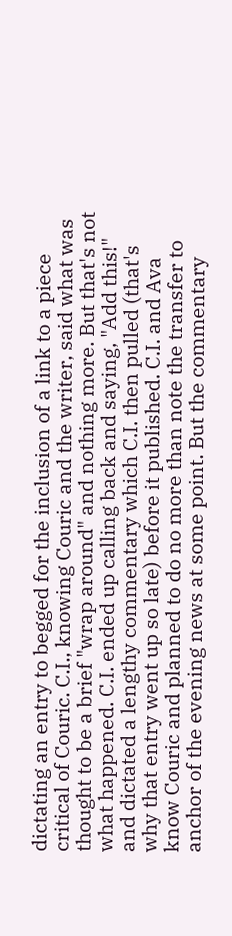dictating an entry to begged for the inclusion of a link to a piece critical of Couric. C.I., knowing Couric and the writer, said what was thought to be a brief "wrap around" and nothing more. But that's not what happened. C.I. ended up calling back and saying, "Add this!" and dictated a lengthy commentary which C.I. then pulled (that's why that entry went up so late) before it published. C.I. and Ava know Couric and planned to do no more than note the transfer to anchor of the evening news at some point. But the commentary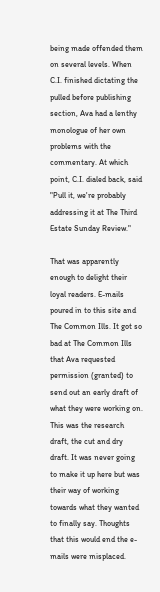being made offended them on several levels. When C.I. finished dictating the pulled before publishing section, Ava had a lenthy monologue of her own problems with the commentary. At which point, C.I. dialed back, said "Pull it, we're probably addressing it at The Third Estate Sunday Review."

That was apparently enough to delight their loyal readers. E-mails poured in to this site and The Common Ills. It got so bad at The Common Ills that Ava requested permission (granted) to send out an early draft of what they were working on. This was the research draft, the cut and dry draft. It was never going to make it up here but was their way of working towards what they wanted to finally say. Thoughts that this would end the e-mails were misplaced.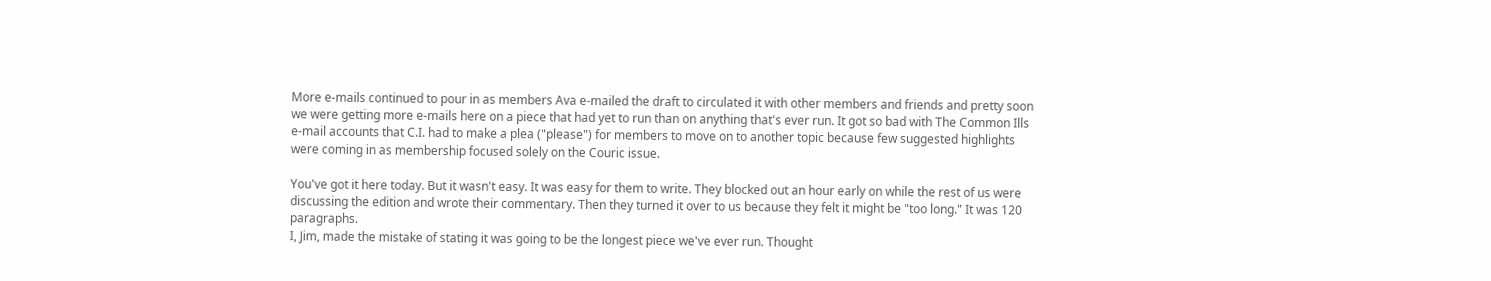More e-mails continued to pour in as members Ava e-mailed the draft to circulated it with other members and friends and pretty soon we were getting more e-mails here on a piece that had yet to run than on anything that's ever run. It got so bad with The Common Ills e-mail accounts that C.I. had to make a plea ("please") for members to move on to another topic because few suggested highlights were coming in as membership focused solely on the Couric issue.

You've got it here today. But it wasn't easy. It was easy for them to write. They blocked out an hour early on while the rest of us were discussing the edition and wrote their commentary. Then they turned it over to us because they felt it might be "too long." It was 120 paragraphs.
I, Jim, made the mistake of stating it was going to be the longest piece we've ever run. Thought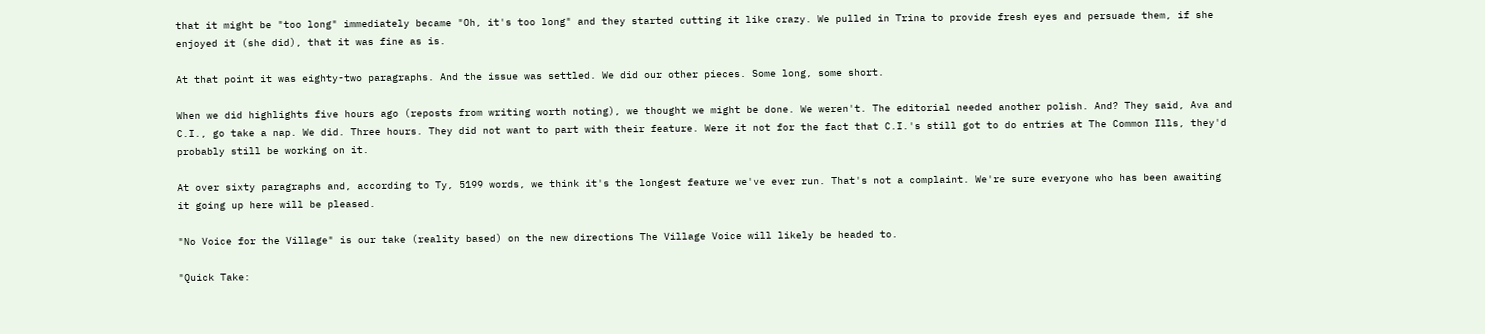that it might be "too long" immediately became "Oh, it's too long" and they started cutting it like crazy. We pulled in Trina to provide fresh eyes and persuade them, if she enjoyed it (she did), that it was fine as is.

At that point it was eighty-two paragraphs. And the issue was settled. We did our other pieces. Some long, some short.

When we did highlights five hours ago (reposts from writing worth noting), we thought we might be done. We weren't. The editorial needed another polish. And? They said, Ava and C.I., go take a nap. We did. Three hours. They did not want to part with their feature. Were it not for the fact that C.I.'s still got to do entries at The Common Ills, they'd probably still be working on it.

At over sixty paragraphs and, according to Ty, 5199 words, we think it's the longest feature we've ever run. That's not a complaint. We're sure everyone who has been awaiting it going up here will be pleased.

"No Voice for the Village" is our take (reality based) on the new directions The Village Voice will likely be headed to.

"Quick Take: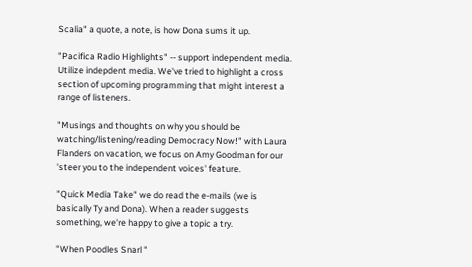Scalia" a quote, a note, is how Dona sums it up.

"Pacifica Radio Highlights" -- support independent media. Utilize indepdent media. We've tried to highlight a cross section of upcoming programming that might interest a range of listeners.

"Musings and thoughts on why you should be watching/listening/reading Democracy Now!" with Laura Flanders on vacation, we focus on Amy Goodman for our 'steer you to the independent voices' feature.

"Quick Media Take" we do read the e-mails (we is basically Ty and Dona). When a reader suggests something, we're happy to give a topic a try.

"When Poodles Snarl "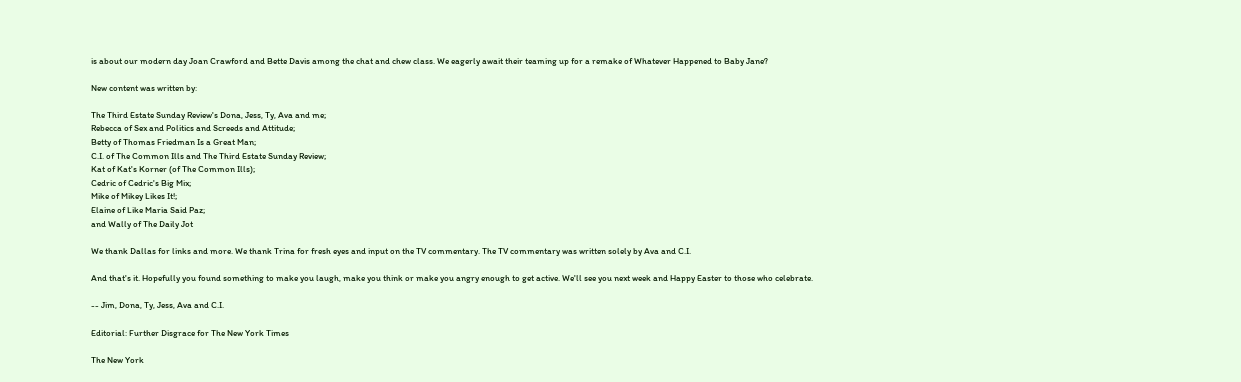is about our modern day Joan Crawford and Bette Davis among the chat and chew class. We eagerly await their teaming up for a remake of Whatever Happened to Baby Jane?

New content was written by:

The Third Estate Sunday Review's Dona, Jess, Ty, Ava and me;
Rebecca of Sex and Politics and Screeds and Attitude;
Betty of Thomas Friedman Is a Great Man;
C.I. of The Common Ills and The Third Estate Sunday Review;
Kat of Kat's Korner (of The Common Ills);
Cedric of Cedric's Big Mix;
Mike of Mikey Likes It!;
Elaine of Like Maria Said Paz;
and Wally of The Daily Jot

We thank Dallas for links and more. We thank Trina for fresh eyes and input on the TV commentary. The TV commentary was written solely by Ava and C.I.

And that's it. Hopefully you found something to make you laugh, make you think or make you angry enough to get active. We'll see you next week and Happy Easter to those who celebrate.

-- Jim, Dona, Ty, Jess, Ava and C.I.

Editorial: Further Disgrace for The New York Times

The New York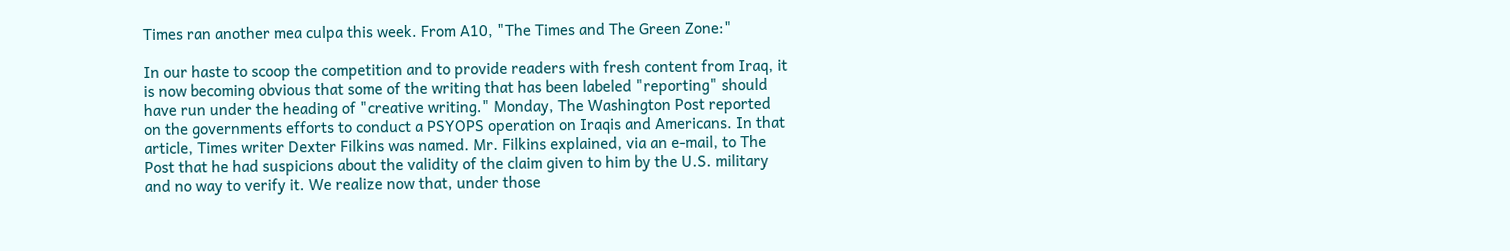Times ran another mea culpa this week. From A10, "The Times and The Green Zone:"

In our haste to scoop the competition and to provide readers with fresh content from Iraq, it is now becoming obvious that some of the writing that has been labeled "reporting" should have run under the heading of "creative writing." Monday, The Washington Post reported on the governments efforts to conduct a PSYOPS operation on Iraqis and Americans. In that article, Times writer Dexter Filkins was named. Mr. Filkins explained, via an e-mail, to The Post that he had suspicions about the validity of the claim given to him by the U.S. military and no way to verify it. We realize now that, under those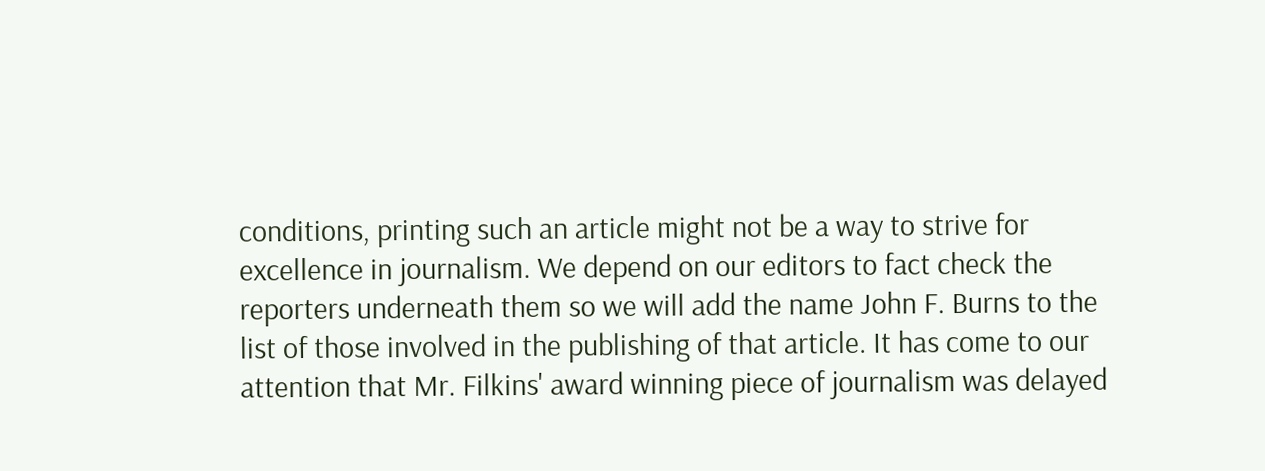conditions, printing such an article might not be a way to strive for excellence in journalism. We depend on our editors to fact check the reporters underneath them so we will add the name John F. Burns to the list of those involved in the publishing of that article. It has come to our attention that Mr. Filkins' award winning piece of journalism was delayed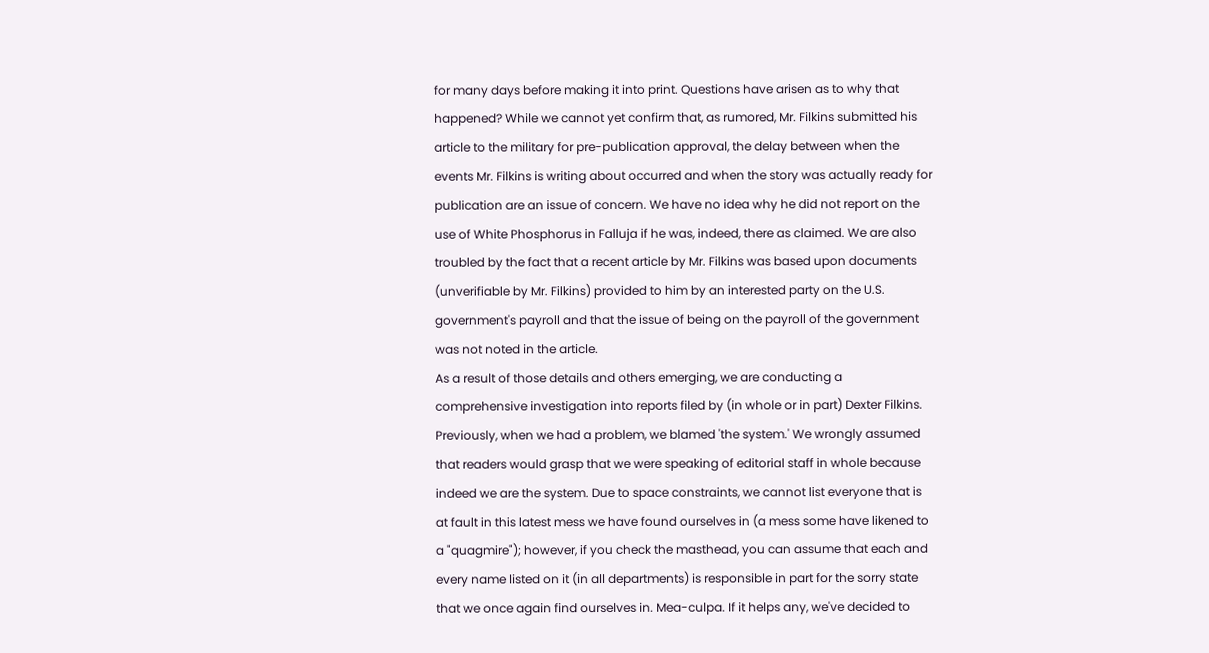for many days before making it into print. Questions have arisen as to why that happened? While we cannot yet confirm that, as rumored, Mr. Filkins submitted his article to the military for pre-publication approval, the delay between when the events Mr. Filkins is writing about occurred and when the story was actually ready for publication are an issue of concern. We have no idea why he did not report on the use of White Phosphorus in Falluja if he was, indeed, there as claimed. We are also troubled by the fact that a recent article by Mr. Filkins was based upon documents (unverifiable by Mr. Filkins) provided to him by an interested party on the U.S. government's payroll and that the issue of being on the payroll of the government was not noted in the article.
As a result of those details and others emerging, we are conducting a comprehensive investigation into reports filed by (in whole or in part) Dexter Filkins. Previously, when we had a problem, we blamed 'the system.' We wrongly assumed that readers would grasp that we were speaking of editorial staff in whole because indeed we are the system. Due to space constraints, we cannot list everyone that is at fault in this latest mess we have found ourselves in (a mess some have likened to a "quagmire"); however, if you check the masthead, you can assume that each and every name listed on it (in all departments) is responsible in part for the sorry state that we once again find ourselves in. Mea-culpa. If it helps any, we've decided to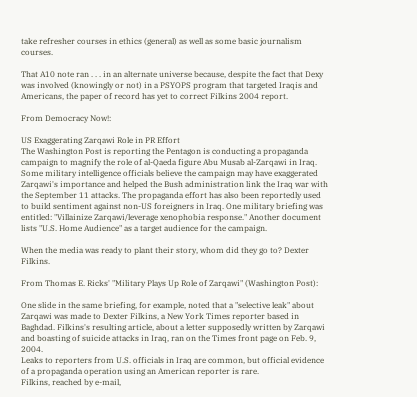take refresher courses in ethics (general) as well as some basic journalism courses.

That A10 note ran . . . in an alternate universe because, despite the fact that Dexy was involved (knowingly or not) in a PSYOPS program that targeted Iraqis and Americans, the paper of record has yet to correct Filkins 2004 report.

From Democracy Now!:

US Exaggerating Zarqawi Role in PR Effort
The Washington Post is reporting the Pentagon is conducting a propaganda campaign to magnify the role of al-Qaeda figure Abu Musab al-Zarqawi in Iraq. Some military intelligence officials believe the campaign may have exaggerated Zarqawi's importance and helped the Bush administration link the Iraq war with the September 11 attacks. The propaganda effort has also been reportedly used to build sentiment against non-US foreigners in Iraq. One military briefing was entitled: "Villainize Zarqawi/leverage xenophobia response." Another document lists "U.S. Home Audience" as a target audience for the campaign.

When the media was ready to plant their story, whom did they go to? Dexter Filkins.

From Thomas E. Ricks' "Military Plays Up Role of Zarqawi" (Washington Post):

One slide in the same briefing, for example, noted that a "selective leak" about Zarqawi was made to Dexter Filkins, a New York Times reporter based in Baghdad. Filkins's resulting article, about a letter supposedly written by Zarqawi and boasting of suicide attacks in Iraq, ran on the Times front page on Feb. 9, 2004.
Leaks to reporters from U.S. officials in Iraq are common, but official evidence of a propaganda operation using an American reporter is rare.
Filkins, reached by e-mail,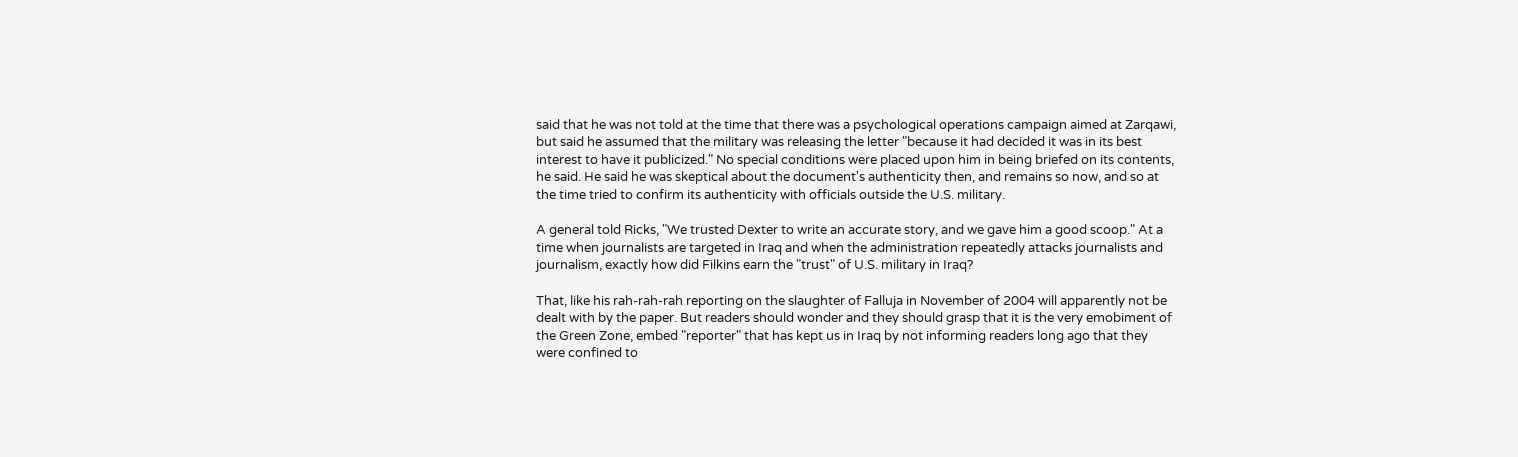said that he was not told at the time that there was a psychological operations campaign aimed at Zarqawi, but said he assumed that the military was releasing the letter "because it had decided it was in its best interest to have it publicized." No special conditions were placed upon him in being briefed on its contents, he said. He said he was skeptical about the document's authenticity then, and remains so now, and so at the time tried to confirm its authenticity with officials outside the U.S. military.

A general told Ricks, "We trusted Dexter to write an accurate story, and we gave him a good scoop." At a time when journalists are targeted in Iraq and when the administration repeatedly attacks journalists and journalism, exactly how did Filkins earn the "trust" of U.S. military in Iraq?

That, like his rah-rah-rah reporting on the slaughter of Falluja in November of 2004 will apparently not be dealt with by the paper. But readers should wonder and they should grasp that it is the very emobiment of the Green Zone, embed "reporter" that has kept us in Iraq by not informing readers long ago that they were confined to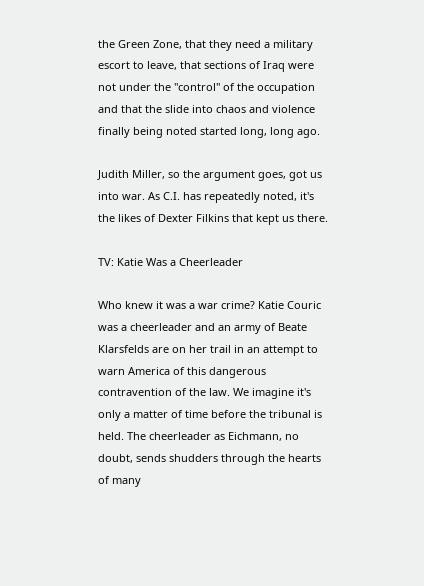the Green Zone, that they need a military escort to leave, that sections of Iraq were not under the "control" of the occupation and that the slide into chaos and violence finally being noted started long, long ago.

Judith Miller, so the argument goes, got us into war. As C.I. has repeatedly noted, it's the likes of Dexter Filkins that kept us there.

TV: Katie Was a Cheerleader

Who knew it was a war crime? Katie Couric was a cheerleader and an army of Beate Klarsfelds are on her trail in an attempt to warn America of this dangerous contravention of the law. We imagine it's only a matter of time before the tribunal is held. The cheerleader as Eichmann, no doubt, sends shudders through the hearts of many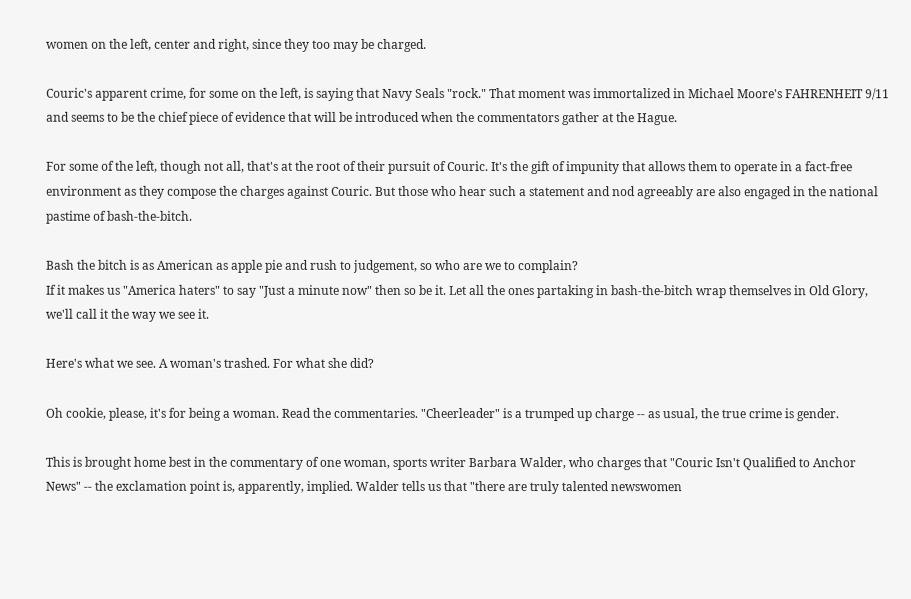women on the left, center and right, since they too may be charged.

Couric's apparent crime, for some on the left, is saying that Navy Seals "rock." That moment was immortalized in Michael Moore's FAHRENHEIT 9/11 and seems to be the chief piece of evidence that will be introduced when the commentators gather at the Hague.

For some of the left, though not all, that's at the root of their pursuit of Couric. It's the gift of impunity that allows them to operate in a fact-free environment as they compose the charges against Couric. But those who hear such a statement and nod agreeably are also engaged in the national pastime of bash-the-bitch.

Bash the bitch is as American as apple pie and rush to judgement, so who are we to complain?
If it makes us "America haters" to say "Just a minute now" then so be it. Let all the ones partaking in bash-the-bitch wrap themselves in Old Glory, we'll call it the way we see it.

Here's what we see. A woman's trashed. For what she did?

Oh cookie, please, it's for being a woman. Read the commentaries. "Cheerleader" is a trumped up charge -- as usual, the true crime is gender.

This is brought home best in the commentary of one woman, sports writer Barbara Walder, who charges that "Couric Isn't Qualified to Anchor News" -- the exclamation point is, apparently, implied. Walder tells us that "there are truly talented newswomen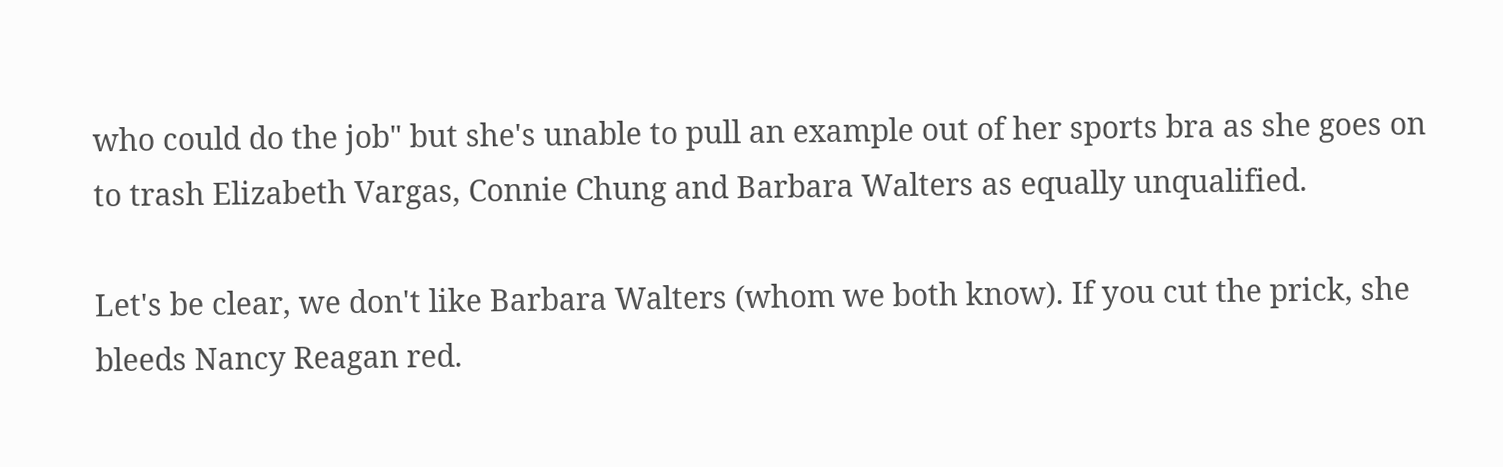who could do the job" but she's unable to pull an example out of her sports bra as she goes on to trash Elizabeth Vargas, Connie Chung and Barbara Walters as equally unqualified.

Let's be clear, we don't like Barbara Walters (whom we both know). If you cut the prick, she bleeds Nancy Reagan red.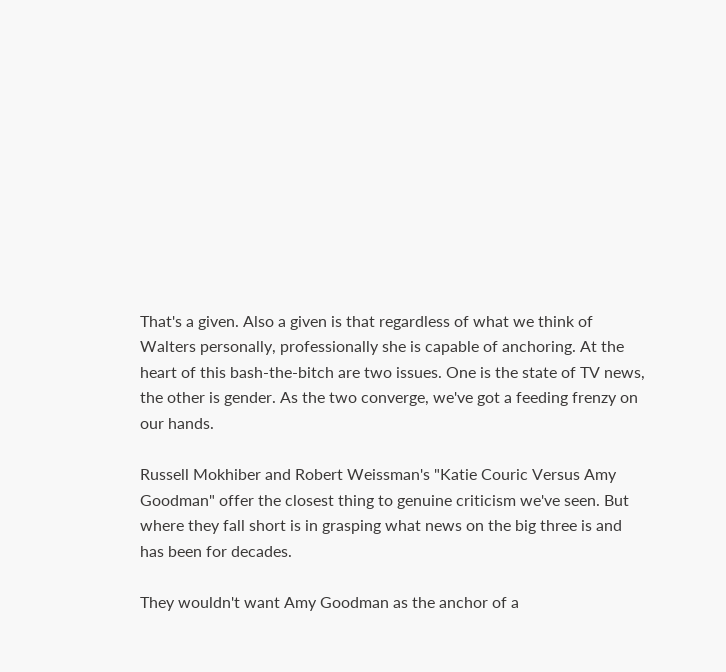That's a given. Also a given is that regardless of what we think of Walters personally, professionally she is capable of anchoring. At the heart of this bash-the-bitch are two issues. One is the state of TV news, the other is gender. As the two converge, we've got a feeding frenzy on our hands.

Russell Mokhiber and Robert Weissman's "Katie Couric Versus Amy Goodman" offer the closest thing to genuine criticism we've seen. But where they fall short is in grasping what news on the big three is and has been for decades.

They wouldn't want Amy Goodman as the anchor of a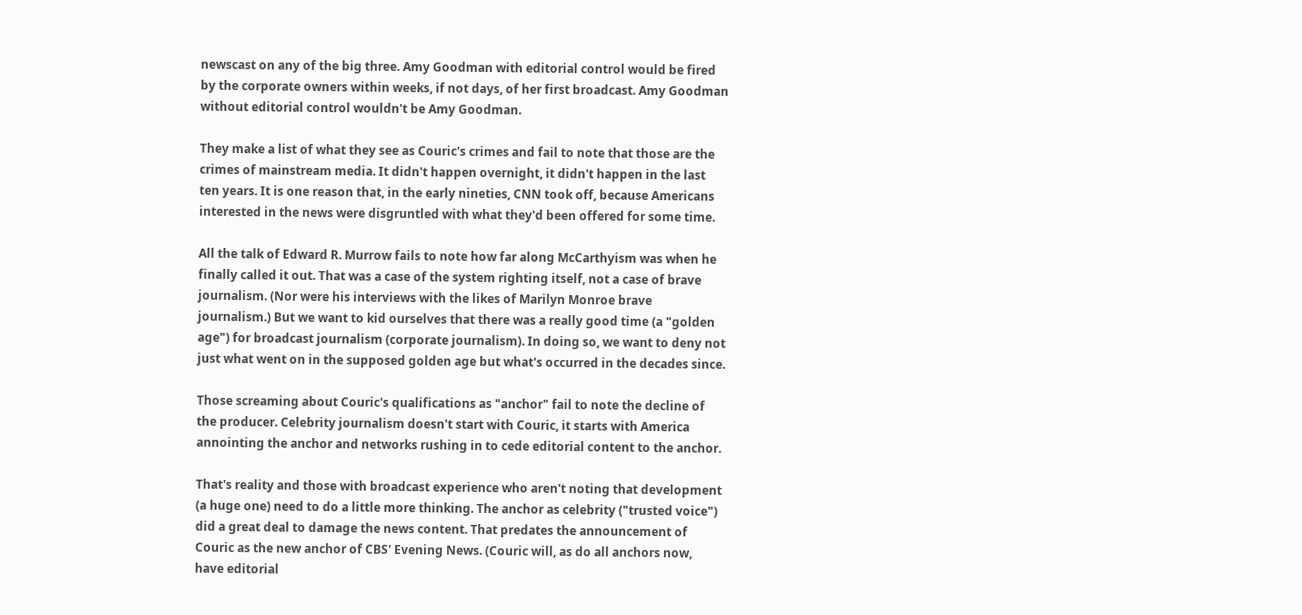newscast on any of the big three. Amy Goodman with editorial control would be fired by the corporate owners within weeks, if not days, of her first broadcast. Amy Goodman without editorial control wouldn't be Amy Goodman.

They make a list of what they see as Couric's crimes and fail to note that those are the crimes of mainstream media. It didn't happen overnight, it didn't happen in the last ten years. It is one reason that, in the early nineties, CNN took off, because Americans interested in the news were disgruntled with what they'd been offered for some time.

All the talk of Edward R. Murrow fails to note how far along McCarthyism was when he finally called it out. That was a case of the system righting itself, not a case of brave journalism. (Nor were his interviews with the likes of Marilyn Monroe brave journalism.) But we want to kid ourselves that there was a really good time (a "golden age") for broadcast journalism (corporate journalism). In doing so, we want to deny not just what went on in the supposed golden age but what's occurred in the decades since.

Those screaming about Couric's qualifications as "anchor" fail to note the decline of the producer. Celebrity journalism doesn't start with Couric, it starts with America annointing the anchor and networks rushing in to cede editorial content to the anchor.

That's reality and those with broadcast experience who aren't noting that development (a huge one) need to do a little more thinking. The anchor as celebrity ("trusted voice") did a great deal to damage the news content. That predates the announcement of Couric as the new anchor of CBS' Evening News. (Couric will, as do all anchors now, have editorial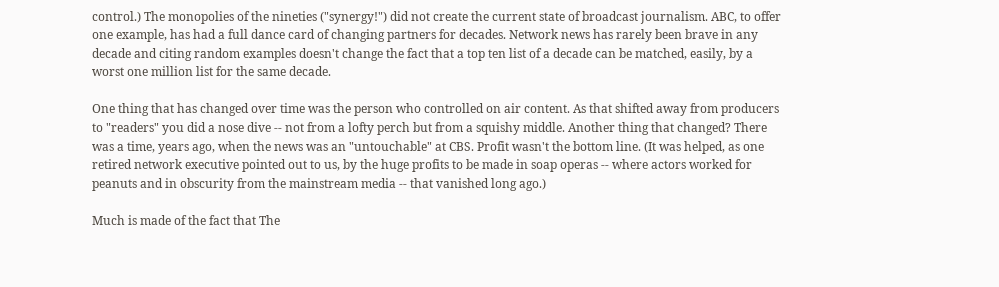control.) The monopolies of the nineties ("synergy!") did not create the current state of broadcast journalism. ABC, to offer one example, has had a full dance card of changing partners for decades. Network news has rarely been brave in any decade and citing random examples doesn't change the fact that a top ten list of a decade can be matched, easily, by a worst one million list for the same decade.

One thing that has changed over time was the person who controlled on air content. As that shifted away from producers to "readers" you did a nose dive -- not from a lofty perch but from a squishy middle. Another thing that changed? There was a time, years ago, when the news was an "untouchable" at CBS. Profit wasn't the bottom line. (It was helped, as one retired network executive pointed out to us, by the huge profits to be made in soap operas -- where actors worked for peanuts and in obscurity from the mainstream media -- that vanished long ago.)

Much is made of the fact that The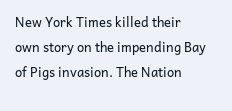New York Times killed their own story on the impending Bay of Pigs invasion. The Nation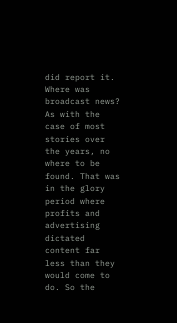did report it. Where was broadcast news? As with the case of most stories over the years, no where to be found. That was in the glory period where profits and advertising dictated content far less than they would come to do. So the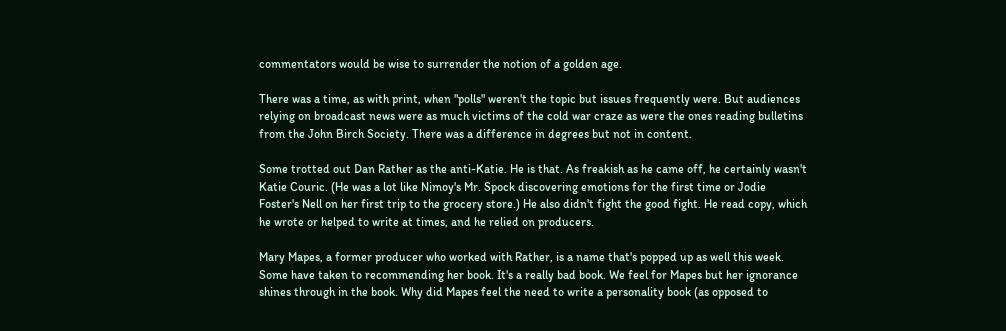commentators would be wise to surrender the notion of a golden age.

There was a time, as with print, when "polls" weren't the topic but issues frequently were. But audiences relying on broadcast news were as much victims of the cold war craze as were the ones reading bulletins from the John Birch Society. There was a difference in degrees but not in content.

Some trotted out Dan Rather as the anti-Katie. He is that. As freakish as he came off, he certainly wasn't Katie Couric. (He was a lot like Nimoy's Mr. Spock discovering emotions for the first time or Jodie Foster's Nell on her first trip to the grocery store.) He also didn't fight the good fight. He read copy, which he wrote or helped to write at times, and he relied on producers.

Mary Mapes, a former producer who worked with Rather, is a name that's popped up as well this week. Some have taken to recommending her book. It's a really bad book. We feel for Mapes but her ignorance shines through in the book. Why did Mapes feel the need to write a personality book (as opposed to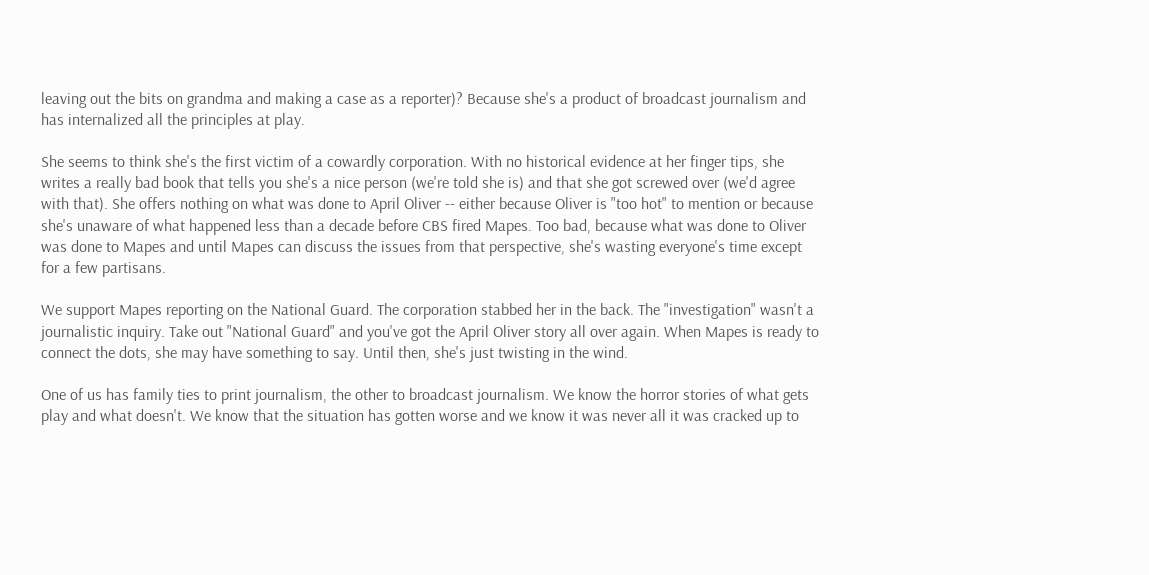leaving out the bits on grandma and making a case as a reporter)? Because she's a product of broadcast journalism and has internalized all the principles at play.

She seems to think she's the first victim of a cowardly corporation. With no historical evidence at her finger tips, she writes a really bad book that tells you she's a nice person (we're told she is) and that she got screwed over (we'd agree with that). She offers nothing on what was done to April Oliver -- either because Oliver is "too hot" to mention or because she's unaware of what happened less than a decade before CBS fired Mapes. Too bad, because what was done to Oliver was done to Mapes and until Mapes can discuss the issues from that perspective, she's wasting everyone's time except for a few partisans.

We support Mapes reporting on the National Guard. The corporation stabbed her in the back. The "investigation" wasn't a journalistic inquiry. Take out "National Guard" and you've got the April Oliver story all over again. When Mapes is ready to connect the dots, she may have something to say. Until then, she's just twisting in the wind.

One of us has family ties to print journalism, the other to broadcast journalism. We know the horror stories of what gets play and what doesn't. We know that the situation has gotten worse and we know it was never all it was cracked up to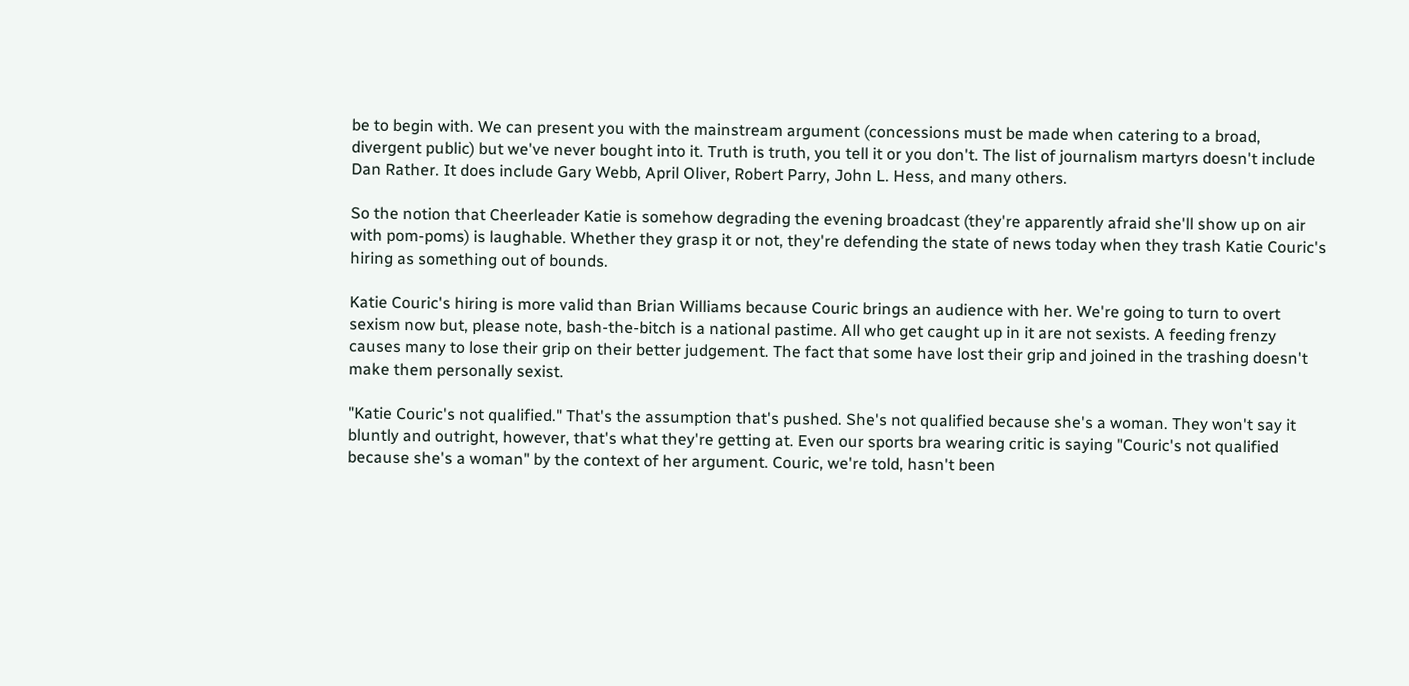be to begin with. We can present you with the mainstream argument (concessions must be made when catering to a broad, divergent public) but we've never bought into it. Truth is truth, you tell it or you don't. The list of journalism martyrs doesn't include Dan Rather. It does include Gary Webb, April Oliver, Robert Parry, John L. Hess, and many others.

So the notion that Cheerleader Katie is somehow degrading the evening broadcast (they're apparently afraid she'll show up on air with pom-poms) is laughable. Whether they grasp it or not, they're defending the state of news today when they trash Katie Couric's hiring as something out of bounds.

Katie Couric's hiring is more valid than Brian Williams because Couric brings an audience with her. We're going to turn to overt sexism now but, please note, bash-the-bitch is a national pastime. All who get caught up in it are not sexists. A feeding frenzy causes many to lose their grip on their better judgement. The fact that some have lost their grip and joined in the trashing doesn't make them personally sexist.

"Katie Couric's not qualified." That's the assumption that's pushed. She's not qualified because she's a woman. They won't say it bluntly and outright, however, that's what they're getting at. Even our sports bra wearing critic is saying "Couric's not qualified because she's a woman" by the context of her argument. Couric, we're told, hasn't been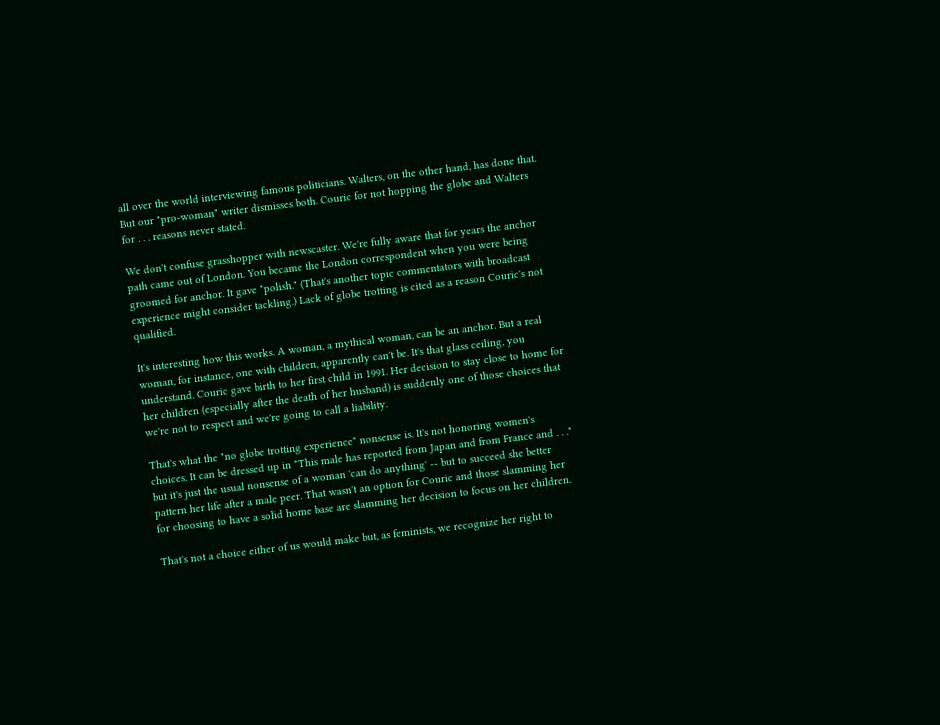all over the world interviewing famous politicians. Walters, on the other hand, has done that. But our "pro-woman" writer dismisses both. Couric for not hopping the globe and Walters for . . . reasons never stated.

We don't confuse grasshopper with newscaster. We're fully aware that for years the anchor path came out of London. You became the London correspondent when you were being groomed for anchor. It gave "polish." (That's another topic commentators with broadcast experience might consider tackling.) Lack of globe trotting is cited as a reason Couric's not qualified.

It's interesting how this works. A woman, a mythical woman, can be an anchor. But a real woman, for instance, one with children, apparently can't be. It's that glass ceiling, you understand. Couric gave birth to her first child in 1991. Her decision to stay close to home for her children (especially after the death of her husband) is suddenly one of those choices that we're not to respect and we're going to call a liability.

That's what the "no globe trotting experience" nonsense is. It's not honoring women's choices. It can be dressed up in "This male has reported from Japan and from France and . . ." but it's just the usual nonsense of a woman 'can do anything' -- but to succeed she better pattern her life after a male peer. That wasn't an option for Couric and those slamming her for choosing to have a solid home base are slamming her decision to focus on her children.

That's not a choice either of us would make but, as feminists, we recognize her right to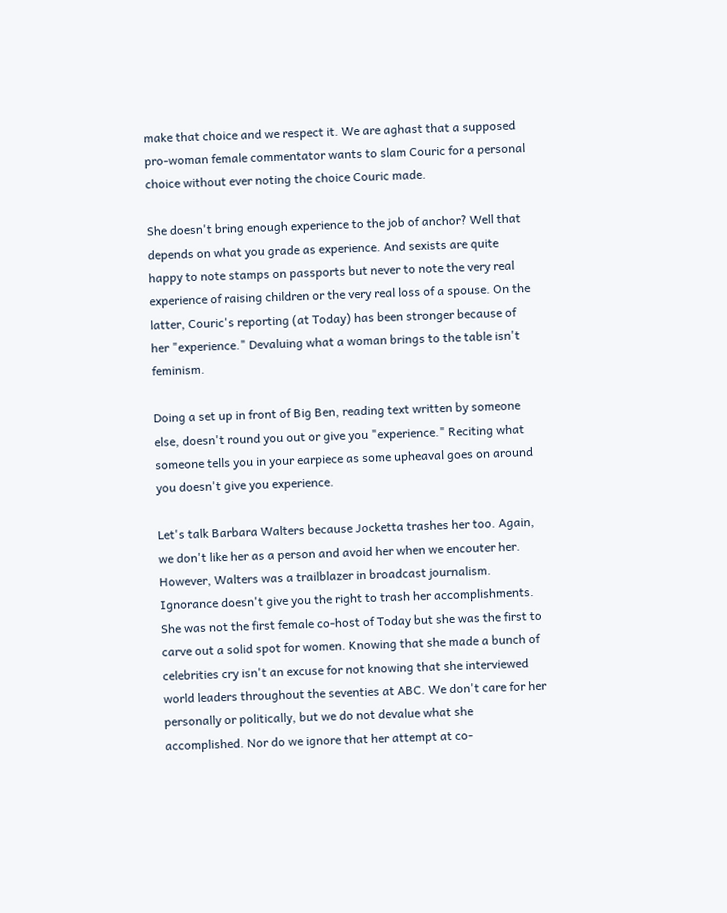make that choice and we respect it. We are aghast that a supposed pro-woman female commentator wants to slam Couric for a personal choice without ever noting the choice Couric made.

She doesn't bring enough experience to the job of anchor? Well that depends on what you grade as experience. And sexists are quite happy to note stamps on passports but never to note the very real experience of raising children or the very real loss of a spouse. On the latter, Couric's reporting (at Today) has been stronger because of her "experience." Devaluing what a woman brings to the table isn't feminism.

Doing a set up in front of Big Ben, reading text written by someone else, doesn't round you out or give you "experience." Reciting what someone tells you in your earpiece as some upheaval goes on around you doesn't give you experience.

Let's talk Barbara Walters because Jocketta trashes her too. Again, we don't like her as a person and avoid her when we encouter her. However, Walters was a trailblazer in broadcast journalism. Ignorance doesn't give you the right to trash her accomplishments. She was not the first female co-host of Today but she was the first to carve out a solid spot for women. Knowing that she made a bunch of celebrities cry isn't an excuse for not knowing that she interviewed world leaders throughout the seventies at ABC. We don't care for her personally or politically, but we do not devalue what she accomplished. Nor do we ignore that her attempt at co-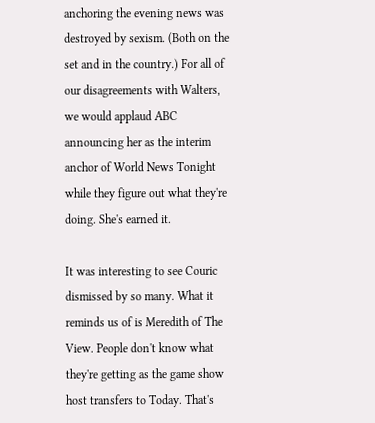anchoring the evening news was destroyed by sexism. (Both on the set and in the country.) For all of our disagreements with Walters, we would applaud ABC announcing her as the interim anchor of World News Tonight while they figure out what they're doing. She's earned it.

It was interesting to see Couric dismissed by so many. What it reminds us of is Meredith of The View. People don't know what they're getting as the game show host transfers to Today. That's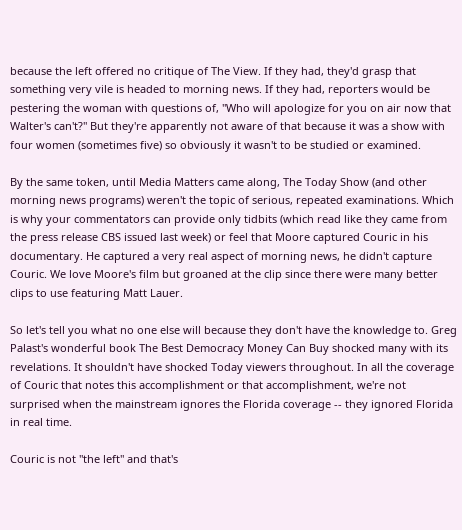because the left offered no critique of The View. If they had, they'd grasp that something very vile is headed to morning news. If they had, reporters would be pestering the woman with questions of, "Who will apologize for you on air now that Walter's can't?" But they're apparently not aware of that because it was a show with four women (sometimes five) so obviously it wasn't to be studied or examined.

By the same token, until Media Matters came along, The Today Show (and other morning news programs) weren't the topic of serious, repeated examinations. Which is why your commentators can provide only tidbits (which read like they came from the press release CBS issued last week) or feel that Moore captured Couric in his documentary. He captured a very real aspect of morning news, he didn't capture Couric. We love Moore's film but groaned at the clip since there were many better clips to use featuring Matt Lauer.

So let's tell you what no one else will because they don't have the knowledge to. Greg Palast's wonderful book The Best Democracy Money Can Buy shocked many with its revelations. It shouldn't have shocked Today viewers throughout. In all the coverage of Couric that notes this accomplishment or that accomplishment, we're not surprised when the mainstream ignores the Florida coverage -- they ignored Florida in real time.

Couric is not "the left" and that's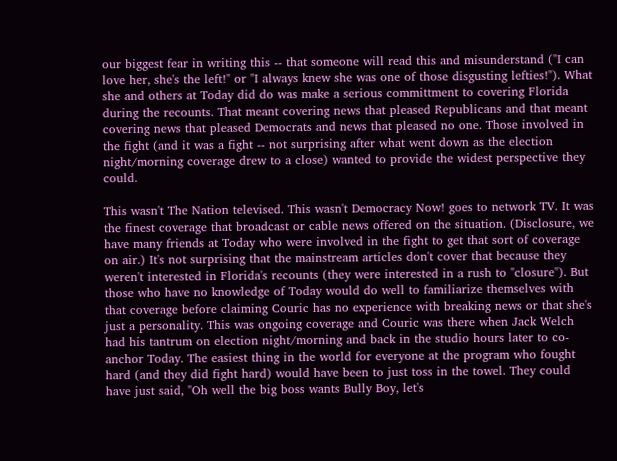our biggest fear in writing this -- that someone will read this and misunderstand ("I can love her, she's the left!" or "I always knew she was one of those disgusting lefties!"). What she and others at Today did do was make a serious committment to covering Florida during the recounts. That meant covering news that pleased Republicans and that meant covering news that pleased Democrats and news that pleased no one. Those involved in the fight (and it was a fight -- not surprising after what went down as the election night/morning coverage drew to a close) wanted to provide the widest perspective they could.

This wasn't The Nation televised. This wasn't Democracy Now! goes to network TV. It was the finest coverage that broadcast or cable news offered on the situation. (Disclosure, we have many friends at Today who were involved in the fight to get that sort of coverage on air.) It's not surprising that the mainstream articles don't cover that because they weren't interested in Florida's recounts (they were interested in a rush to "closure"). But those who have no knowledge of Today would do well to familiarize themselves with that coverage before claiming Couric has no experience with breaking news or that she's just a personality. This was ongoing coverage and Couric was there when Jack Welch had his tantrum on election night/morning and back in the studio hours later to co-anchor Today. The easiest thing in the world for everyone at the program who fought hard (and they did fight hard) would have been to just toss in the towel. They could have just said, "Oh well the big boss wants Bully Boy, let's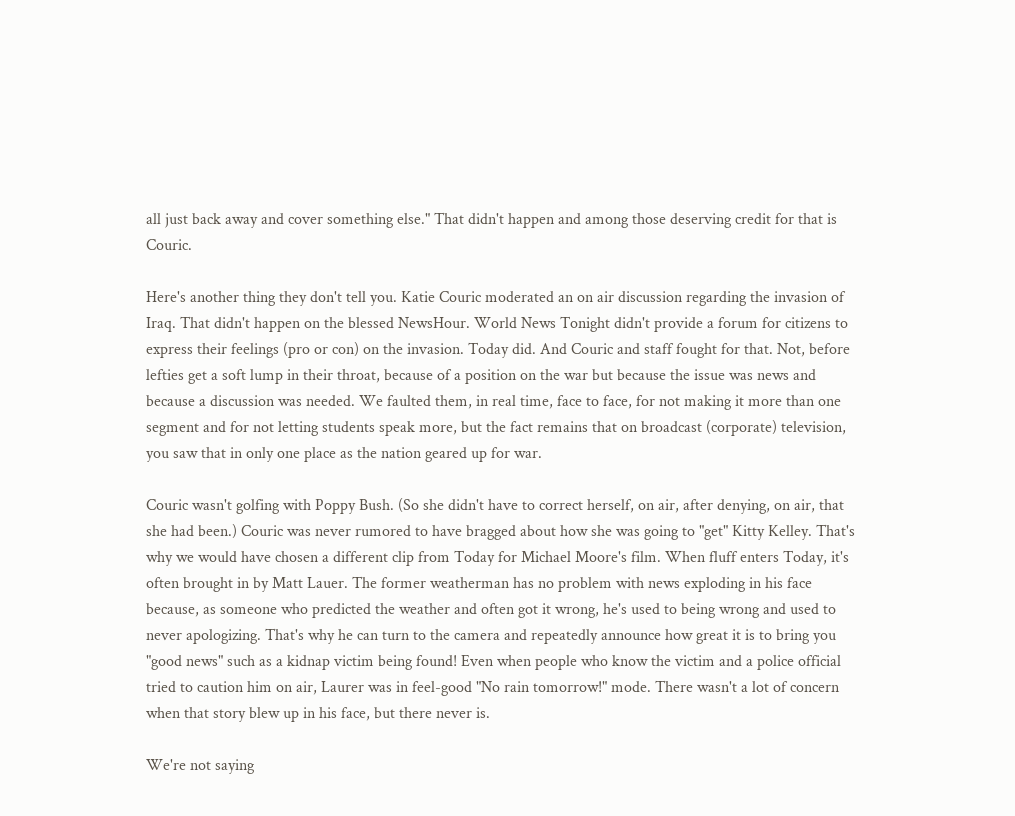all just back away and cover something else." That didn't happen and among those deserving credit for that is Couric.

Here's another thing they don't tell you. Katie Couric moderated an on air discussion regarding the invasion of Iraq. That didn't happen on the blessed NewsHour. World News Tonight didn't provide a forum for citizens to express their feelings (pro or con) on the invasion. Today did. And Couric and staff fought for that. Not, before lefties get a soft lump in their throat, because of a position on the war but because the issue was news and because a discussion was needed. We faulted them, in real time, face to face, for not making it more than one segment and for not letting students speak more, but the fact remains that on broadcast (corporate) television, you saw that in only one place as the nation geared up for war.

Couric wasn't golfing with Poppy Bush. (So she didn't have to correct herself, on air, after denying, on air, that she had been.) Couric was never rumored to have bragged about how she was going to "get" Kitty Kelley. That's why we would have chosen a different clip from Today for Michael Moore's film. When fluff enters Today, it's often brought in by Matt Lauer. The former weatherman has no problem with news exploding in his face because, as someone who predicted the weather and often got it wrong, he's used to being wrong and used to never apologizing. That's why he can turn to the camera and repeatedly announce how great it is to bring you "good news" such as a kidnap victim being found! Even when people who know the victim and a police official tried to caution him on air, Laurer was in feel-good "No rain tomorrow!" mode. There wasn't a lot of concern when that story blew up in his face, but there never is.

We're not saying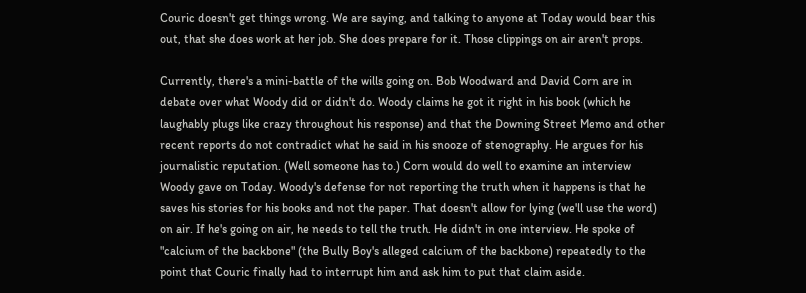Couric doesn't get things wrong. We are saying, and talking to anyone at Today would bear this out, that she does work at her job. She does prepare for it. Those clippings on air aren't props.

Currently, there's a mini-battle of the wills going on. Bob Woodward and David Corn are in debate over what Woody did or didn't do. Woody claims he got it right in his book (which he laughably plugs like crazy throughout his response) and that the Downing Street Memo and other recent reports do not contradict what he said in his snooze of stenography. He argues for his journalistic reputation. (Well someone has to.) Corn would do well to examine an interview Woody gave on Today. Woody's defense for not reporting the truth when it happens is that he saves his stories for his books and not the paper. That doesn't allow for lying (we'll use the word) on air. If he's going on air, he needs to tell the truth. He didn't in one interview. He spoke of "calcium of the backbone" (the Bully Boy's alleged calcium of the backbone) repeatedly to the point that Couric finally had to interrupt him and ask him to put that claim aside.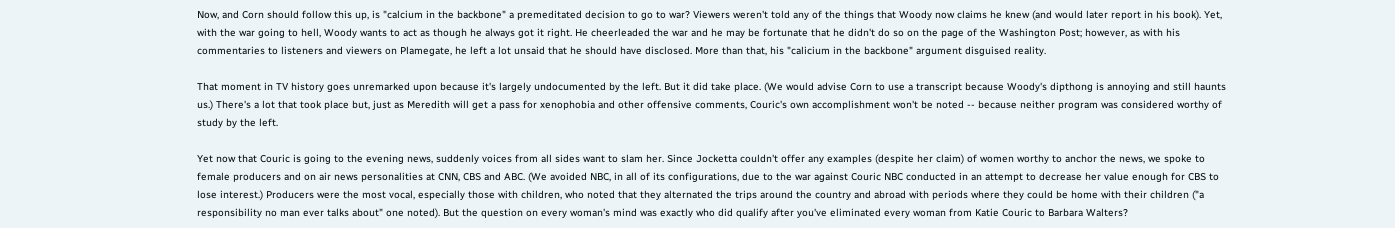Now, and Corn should follow this up, is "calcium in the backbone" a premeditated decision to go to war? Viewers weren't told any of the things that Woody now claims he knew (and would later report in his book). Yet, with the war going to hell, Woody wants to act as though he always got it right. He cheerleaded the war and he may be fortunate that he didn't do so on the page of the Washington Post; however, as with his commentaries to listeners and viewers on Plamegate, he left a lot unsaid that he should have disclosed. More than that, his "calicium in the backbone" argument disguised reality.

That moment in TV history goes unremarked upon because it's largely undocumented by the left. But it did take place. (We would advise Corn to use a transcript because Woody's dipthong is annoying and still haunts us.) There's a lot that took place but, just as Meredith will get a pass for xenophobia and other offensive comments, Couric's own accomplishment won't be noted -- because neither program was considered worthy of study by the left.

Yet now that Couric is going to the evening news, suddenly voices from all sides want to slam her. Since Jocketta couldn't offer any examples (despite her claim) of women worthy to anchor the news, we spoke to female producers and on air news personalities at CNN, CBS and ABC. (We avoided NBC, in all of its configurations, due to the war against Couric NBC conducted in an attempt to decrease her value enough for CBS to lose interest.) Producers were the most vocal, especially those with children, who noted that they alternated the trips around the country and abroad with periods where they could be home with their children ("a responsibility no man ever talks about" one noted). But the question on every woman's mind was exactly who did qualify after you've eliminated every woman from Katie Couric to Barbara Walters?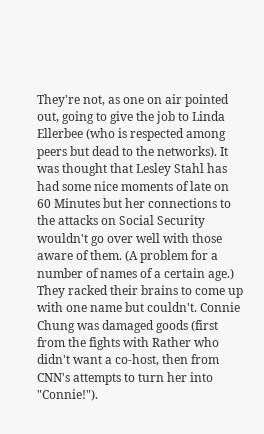They're not, as one on air pointed out, going to give the job to Linda Ellerbee (who is respected among peers but dead to the networks). It was thought that Lesley Stahl has had some nice moments of late on 60 Minutes but her connections to the attacks on Social Security wouldn't go over well with those aware of them. (A problem for a number of names of a certain age.) They racked their brains to come up with one name but couldn't. Connie Chung was damaged goods (first from the fights with Rather who didn't want a co-host, then from CNN's attempts to turn her into "Connie!").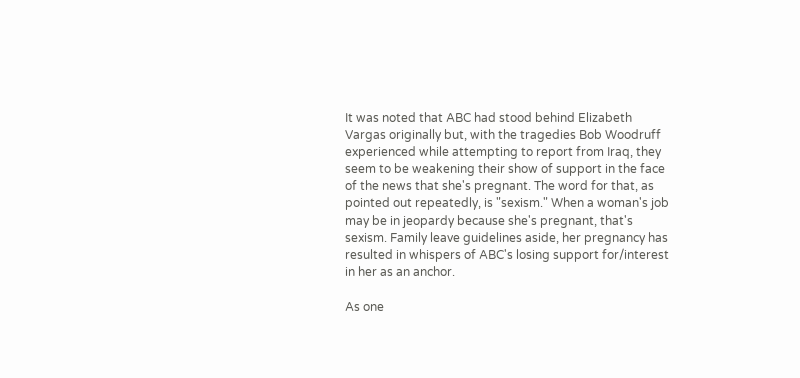It was noted that ABC had stood behind Elizabeth Vargas originally but, with the tragedies Bob Woodruff experienced while attempting to report from Iraq, they seem to be weakening their show of support in the face of the news that she's pregnant. The word for that, as pointed out repeatedly, is "sexism." When a woman's job may be in jeopardy because she's pregnant, that's sexism. Family leave guidelines aside, her pregnancy has resulted in whispers of ABC's losing support for/interest in her as an anchor.

As one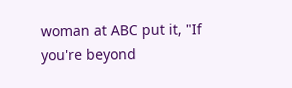woman at ABC put it, "If you're beyond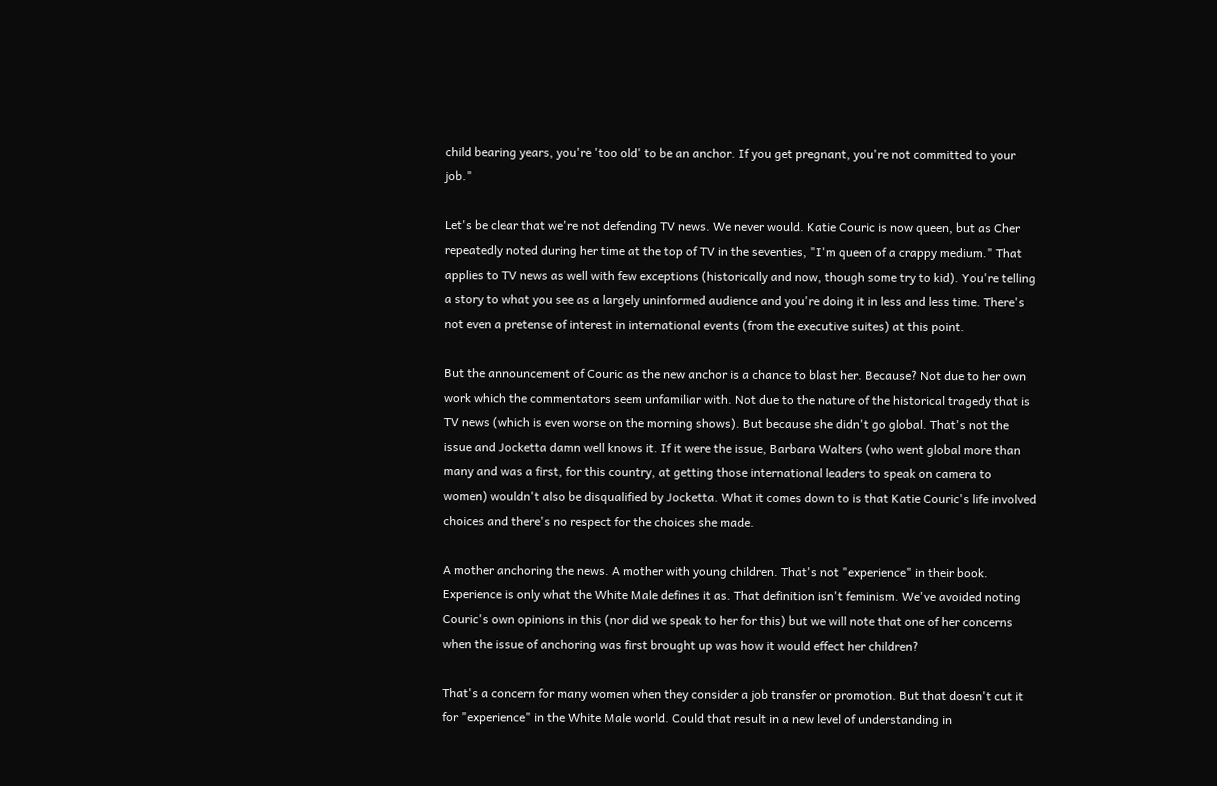child bearing years, you're 'too old' to be an anchor. If you get pregnant, you're not committed to your job."

Let's be clear that we're not defending TV news. We never would. Katie Couric is now queen, but as Cher repeatedly noted during her time at the top of TV in the seventies, "I'm queen of a crappy medium." That applies to TV news as well with few exceptions (historically and now, though some try to kid). You're telling a story to what you see as a largely uninformed audience and you're doing it in less and less time. There's not even a pretense of interest in international events (from the executive suites) at this point.

But the announcement of Couric as the new anchor is a chance to blast her. Because? Not due to her own work which the commentators seem unfamiliar with. Not due to the nature of the historical tragedy that is TV news (which is even worse on the morning shows). But because she didn't go global. That's not the issue and Jocketta damn well knows it. If it were the issue, Barbara Walters (who went global more than many and was a first, for this country, at getting those international leaders to speak on camera to women) wouldn't also be disqualified by Jocketta. What it comes down to is that Katie Couric's life involved choices and there's no respect for the choices she made.

A mother anchoring the news. A mother with young children. That's not "experience" in their book. Experience is only what the White Male defines it as. That definition isn't feminism. We've avoided noting Couric's own opinions in this (nor did we speak to her for this) but we will note that one of her concerns when the issue of anchoring was first brought up was how it would effect her children?

That's a concern for many women when they consider a job transfer or promotion. But that doesn't cut it for "experience" in the White Male world. Could that result in a new level of understanding in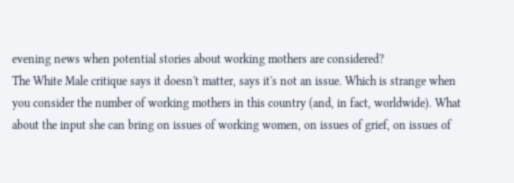evening news when potential stories about working mothers are considered?
The White Male critique says it doesn't matter, says it's not an issue. Which is strange when you consider the number of working mothers in this country (and, in fact, worldwide). What about the input she can bring on issues of working women, on issues of grief, on issues of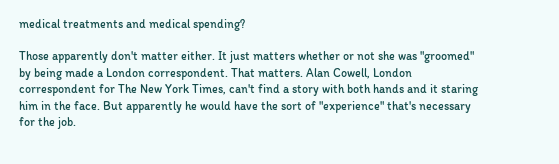medical treatments and medical spending?

Those apparently don't matter either. It just matters whether or not she was "groomed" by being made a London correspondent. That matters. Alan Cowell, London correspondent for The New York Times, can't find a story with both hands and it staring him in the face. But apparently he would have the sort of "experience" that's necessary for the job.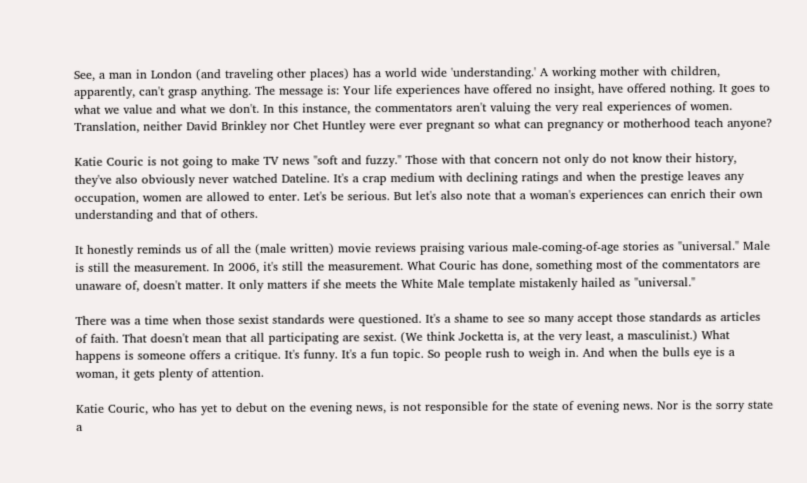See, a man in London (and traveling other places) has a world wide 'understanding.' A working mother with children, apparently, can't grasp anything. The message is: Your life experiences have offered no insight, have offered nothing. It goes to what we value and what we don't. In this instance, the commentators aren't valuing the very real experiences of women. Translation, neither David Brinkley nor Chet Huntley were ever pregnant so what can pregnancy or motherhood teach anyone?

Katie Couric is not going to make TV news "soft and fuzzy." Those with that concern not only do not know their history, they've also obviously never watched Dateline. It's a crap medium with declining ratings and when the prestige leaves any occupation, women are allowed to enter. Let's be serious. But let's also note that a woman's experiences can enrich their own understanding and that of others.

It honestly reminds us of all the (male written) movie reviews praising various male-coming-of-age stories as "universal." Male is still the measurement. In 2006, it's still the measurement. What Couric has done, something most of the commentators are unaware of, doesn't matter. It only matters if she meets the White Male template mistakenly hailed as "universal."

There was a time when those sexist standards were questioned. It's a shame to see so many accept those standards as articles of faith. That doesn't mean that all participating are sexist. (We think Jocketta is, at the very least, a masculinist.) What happens is someone offers a critique. It's funny. It's a fun topic. So people rush to weigh in. And when the bulls eye is a woman, it gets plenty of attention.

Katie Couric, who has yet to debut on the evening news, is not responsible for the state of evening news. Nor is the sorry state a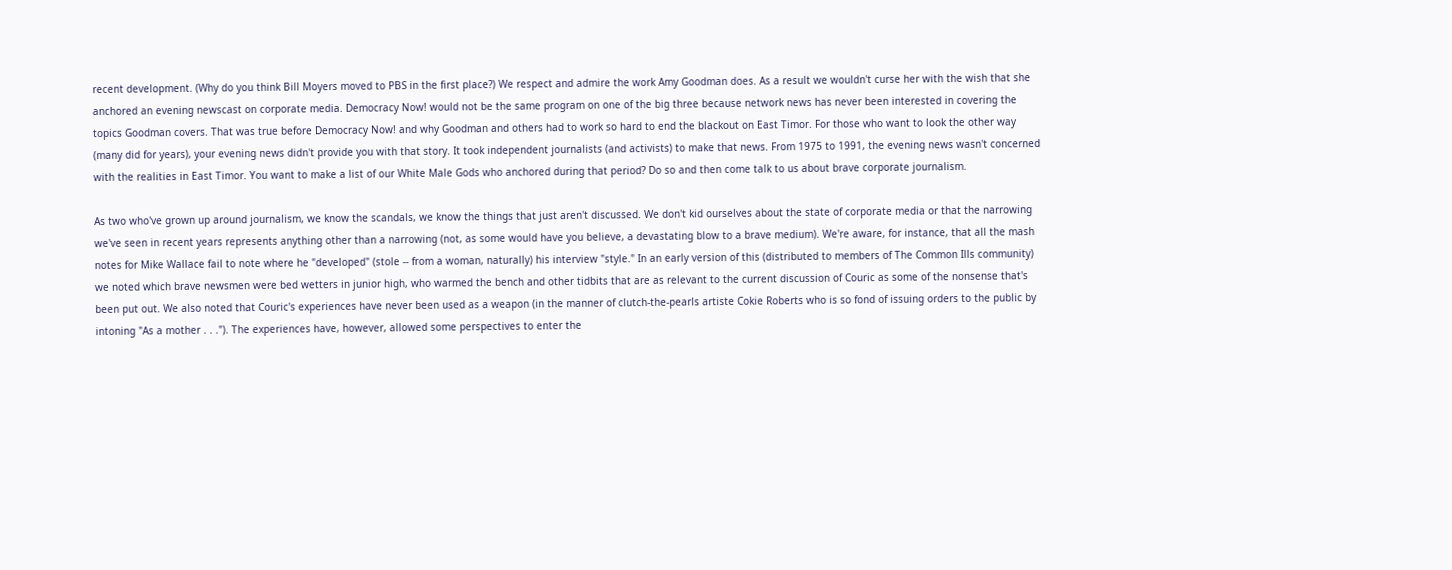recent development. (Why do you think Bill Moyers moved to PBS in the first place?) We respect and admire the work Amy Goodman does. As a result we wouldn't curse her with the wish that she anchored an evening newscast on corporate media. Democracy Now! would not be the same program on one of the big three because network news has never been interested in covering the topics Goodman covers. That was true before Democracy Now! and why Goodman and others had to work so hard to end the blackout on East Timor. For those who want to look the other way (many did for years), your evening news didn't provide you with that story. It took independent journalists (and activists) to make that news. From 1975 to 1991, the evening news wasn't concerned with the realities in East Timor. You want to make a list of our White Male Gods who anchored during that period? Do so and then come talk to us about brave corporate journalism.

As two who've grown up around journalism, we know the scandals, we know the things that just aren't discussed. We don't kid ourselves about the state of corporate media or that the narrowing we've seen in recent years represents anything other than a narrowing (not, as some would have you believe, a devastating blow to a brave medium). We're aware, for instance, that all the mash notes for Mike Wallace fail to note where he "developed" (stole -- from a woman, naturally) his interview "style." In an early version of this (distributed to members of The Common Ills community) we noted which brave newsmen were bed wetters in junior high, who warmed the bench and other tidbits that are as relevant to the current discussion of Couric as some of the nonsense that's been put out. We also noted that Couric's experiences have never been used as a weapon (in the manner of clutch-the-pearls artiste Cokie Roberts who is so fond of issuing orders to the public by intoning "As a mother . . ."). The experiences have, however, allowed some perspectives to enter the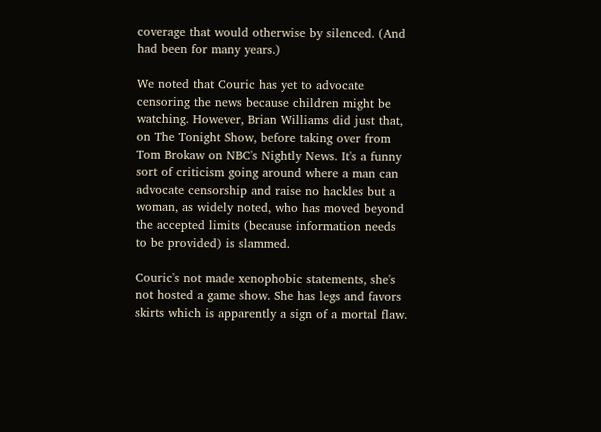coverage that would otherwise by silenced. (And had been for many years.)

We noted that Couric has yet to advocate censoring the news because children might be watching. However, Brian Williams did just that, on The Tonight Show, before taking over from Tom Brokaw on NBC's Nightly News. It's a funny sort of criticism going around where a man can advocate censorship and raise no hackles but a woman, as widely noted, who has moved beyond the accepted limits (because information needs to be provided) is slammed.

Couric's not made xenophobic statements, she's not hosted a game show. She has legs and favors skirts which is apparently a sign of a mortal flaw.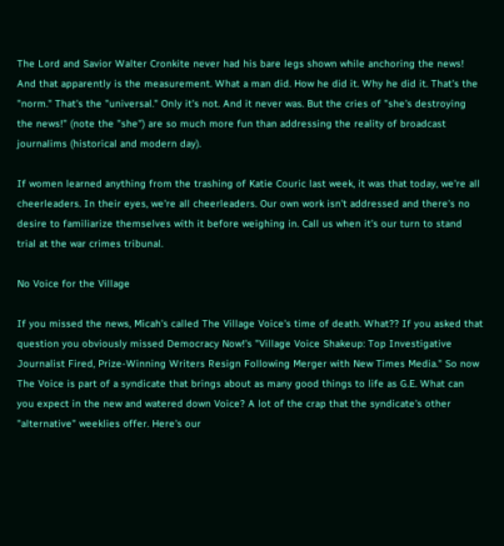The Lord and Savior Walter Cronkite never had his bare legs shown while anchoring the news! And that apparently is the measurement. What a man did. How he did it. Why he did it. That's the "norm." That's the "universal." Only it's not. And it never was. But the cries of "she's destroying the news!" (note the "she") are so much more fun than addressing the reality of broadcast journalims (historical and modern day).

If women learned anything from the trashing of Katie Couric last week, it was that today, we're all cheerleaders. In their eyes, we're all cheerleaders. Our own work isn't addressed and there's no desire to familiarize themselves with it before weighing in. Call us when it's our turn to stand trial at the war crimes tribunal.

No Voice for the Village

If you missed the news, Micah's called The Village Voice's time of death. What?? If you asked that question you obviously missed Democracy Now!'s "Village Voice Shakeup: Top Investigative Journalist Fired, Prize-Winning Writers Resign Following Merger with New Times Media." So now The Voice is part of a syndicate that brings about as many good things to life as G.E. What can you expect in the new and watered down Voice? A lot of the crap that the syndicate's other "alternative" weeklies offer. Here's our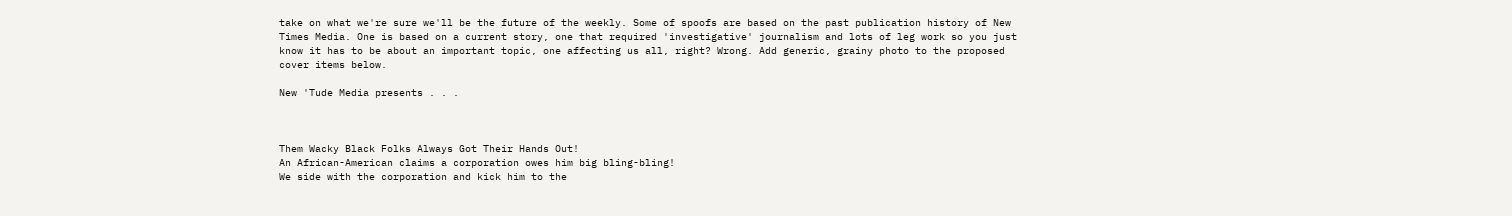take on what we're sure we'll be the future of the weekly. Some of spoofs are based on the past publication history of New Times Media. One is based on a current story, one that required 'investigative' journalism and lots of leg work so you just know it has to be about an important topic, one affecting us all, right? Wrong. Add generic, grainy photo to the proposed cover items below.

New 'Tude Media presents . . .



Them Wacky Black Folks Always Got Their Hands Out!
An African-American claims a corporation owes him big bling-bling!
We side with the corporation and kick him to the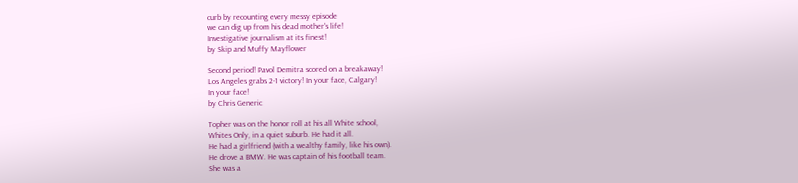curb by recounting every messy episode
we can dig up from his dead mother's life!
Investigative journalism at its finest!
by Skip and Muffy Mayflower

Second period! Pavol Demitra scored on a breakaway!
Los Angeles grabs 2-1 victory! In your face, Calgary!
In your face!
by Chris Generic

Topher was on the honor roll at his all White school,
Whites Only, in a quiet suburb. He had it all.
He had a girlfriend (with a wealthy family, like his own).
He drove a BMW. He was captain of his football team.
She was a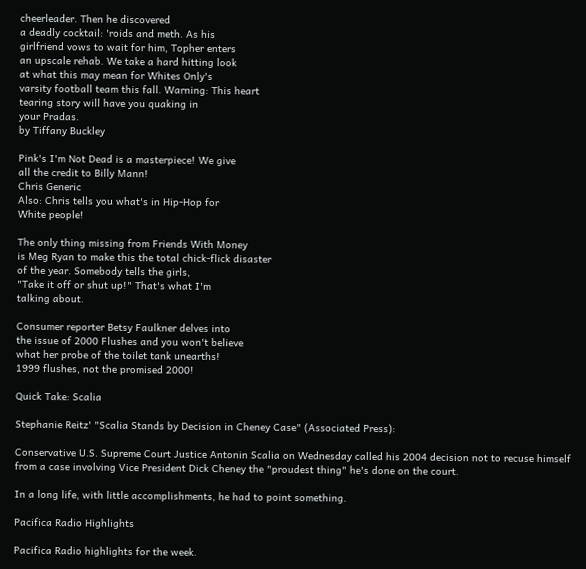cheerleader. Then he discovered
a deadly cocktail: 'roids and meth. As his
girlfriend vows to wait for him, Topher enters
an upscale rehab. We take a hard hitting look
at what this may mean for Whites Only's
varsity football team this fall. Warning: This heart
tearing story will have you quaking in
your Pradas.
by Tiffany Buckley

Pink's I'm Not Dead is a masterpiece! We give
all the credit to Billy Mann!
Chris Generic
Also: Chris tells you what's in Hip-Hop for
White people!

The only thing missing from Friends With Money
is Meg Ryan to make this the total chick-flick disaster
of the year. Somebody tells the girls,
"Take it off or shut up!" That's what I'm
talking about.

Consumer reporter Betsy Faulkner delves into
the issue of 2000 Flushes and you won't believe
what her probe of the toilet tank unearths!
1999 flushes, not the promised 2000!

Quick Take: Scalia

Stephanie Reitz' "Scalia Stands by Decision in Cheney Case" (Associated Press):

Conservative U.S. Supreme Court Justice Antonin Scalia on Wednesday called his 2004 decision not to recuse himself from a case involving Vice President Dick Cheney the "proudest thing" he's done on the court.

In a long life, with little accomplishments, he had to point something.

Pacifica Radio Highlights

Pacifica Radio highlights for the week.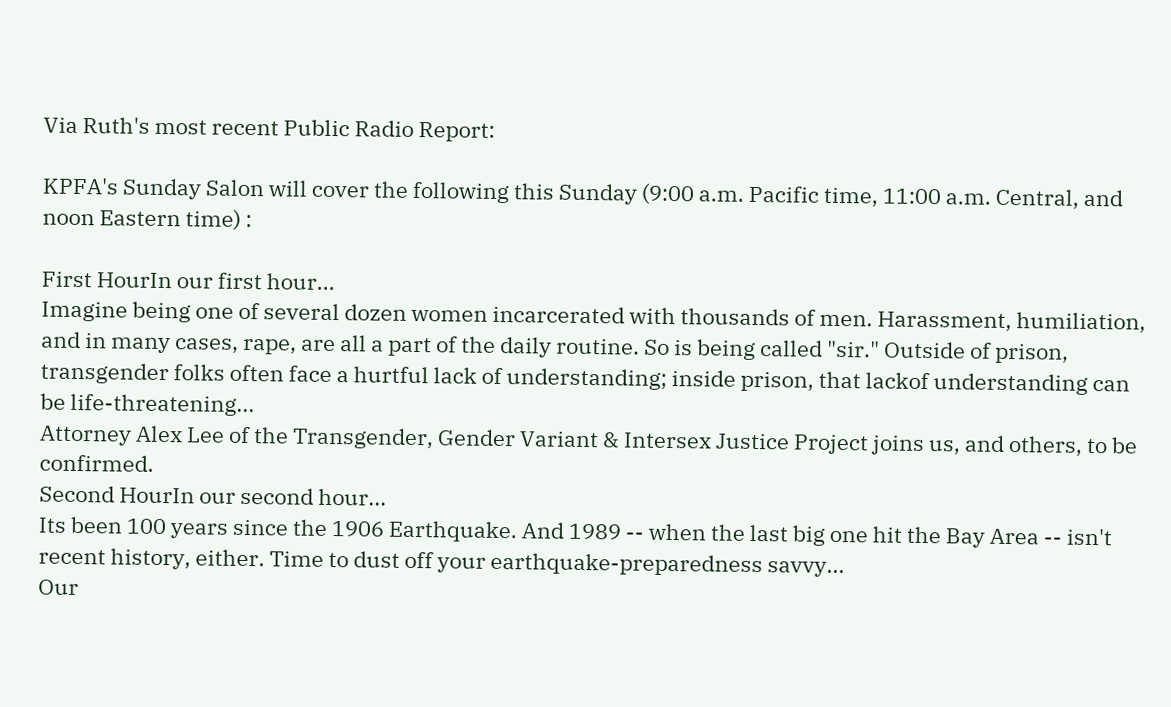Via Ruth's most recent Public Radio Report:

KPFA's Sunday Salon will cover the following this Sunday (9:00 a.m. Pacific time, 11:00 a.m. Central, and noon Eastern time) :

First HourIn our first hour...
Imagine being one of several dozen women incarcerated with thousands of men. Harassment, humiliation, and in many cases, rape, are all a part of the daily routine. So is being called "sir." Outside of prison, transgender folks often face a hurtful lack of understanding; inside prison, that lackof understanding can be life-threatening...
Attorney Alex Lee of the Transgender, Gender Variant & Intersex Justice Project joins us, and others, to be confirmed.
Second HourIn our second hour...
Its been 100 years since the 1906 Earthquake. And 1989 -- when the last big one hit the Bay Area -- isn't recent history, either. Time to dust off your earthquake-preparedness savvy...
Our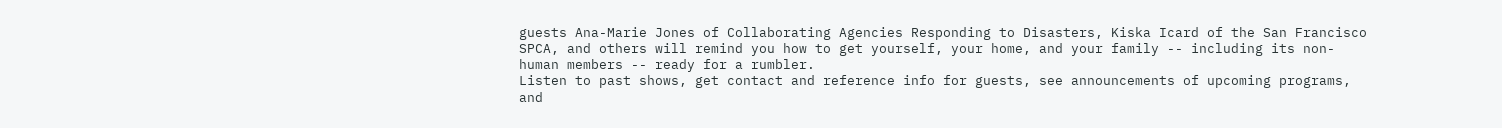guests Ana-Marie Jones of Collaborating Agencies Responding to Disasters, Kiska Icard of the San Francisco SPCA, and others will remind you how to get yourself, your home, and your family -- including its non-human members -- ready for a rumbler.
Listen to past shows, get contact and reference info for guests, see announcements of upcoming programs, and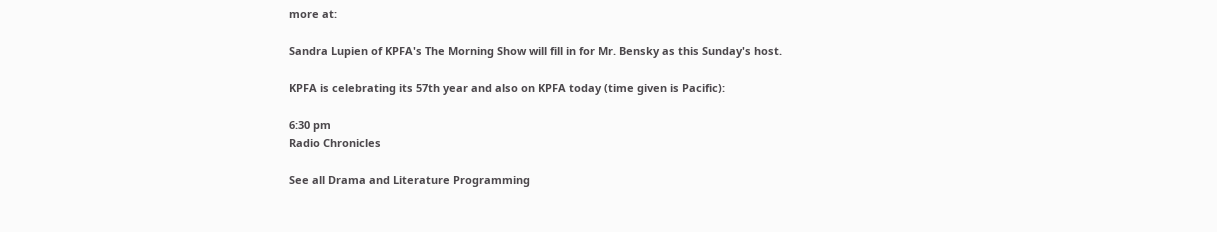more at:

Sandra Lupien of KPFA's The Morning Show will fill in for Mr. Bensky as this Sunday's host.

KPFA is celebrating its 57th year and also on KPFA today (time given is Pacific):

6:30 pm
Radio Chronicles

See all Drama and Literature Programming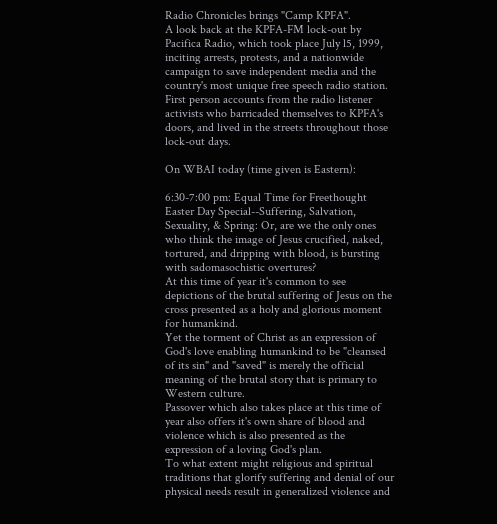Radio Chronicles brings "Camp KPFA".
A look back at the KPFA-FM lock-out by Pacifica Radio, which took place July l5, 1999, inciting arrests, protests, and a nationwide campaign to save independent media and the country's most unique free speech radio station. First person accounts from the radio listener activists who barricaded themselves to KPFA's doors, and lived in the streets throughout those lock-out days.

On WBAI today (time given is Eastern):

6:30-7:00 pm: Equal Time for Freethought
Easter Day Special--Suffering, Salvation, Sexuality, & Spring: Or, are we the only ones who think the image of Jesus crucified, naked, tortured, and dripping with blood, is bursting with sadomasochistic overtures?
At this time of year it's common to see depictions of the brutal suffering of Jesus on the cross presented as a holy and glorious moment for humankind.
Yet the torment of Christ as an expression of God's love enabling humankind to be "cleansed of its sin" and "saved" is merely the official meaning of the brutal story that is primary to Western culture.
Passover which also takes place at this time of year also offers it's own share of blood and violence which is also presented as the expression of a loving God's plan.
To what extent might religious and spiritual traditions that glorify suffering and denial of our physical needs result in generalized violence and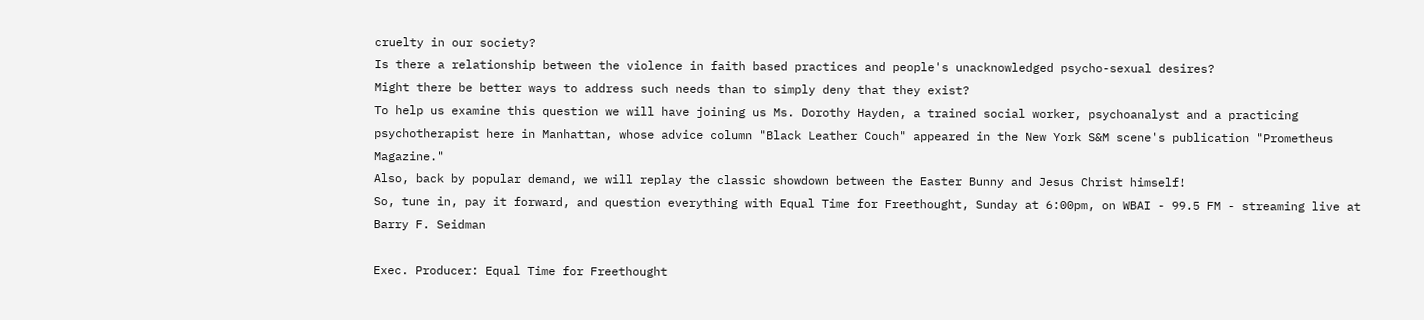cruelty in our society?
Is there a relationship between the violence in faith based practices and people's unacknowledged psycho-sexual desires?
Might there be better ways to address such needs than to simply deny that they exist?
To help us examine this question we will have joining us Ms. Dorothy Hayden, a trained social worker, psychoanalyst and a practicing psychotherapist here in Manhattan, whose advice column "Black Leather Couch" appeared in the New York S&M scene's publication "Prometheus Magazine."
Also, back by popular demand, we will replay the classic showdown between the Easter Bunny and Jesus Christ himself!
So, tune in, pay it forward, and question everything with Equal Time for Freethought, Sunday at 6:00pm, on WBAI - 99.5 FM - streaming live at
Barry F. Seidman

Exec. Producer: Equal Time for Freethought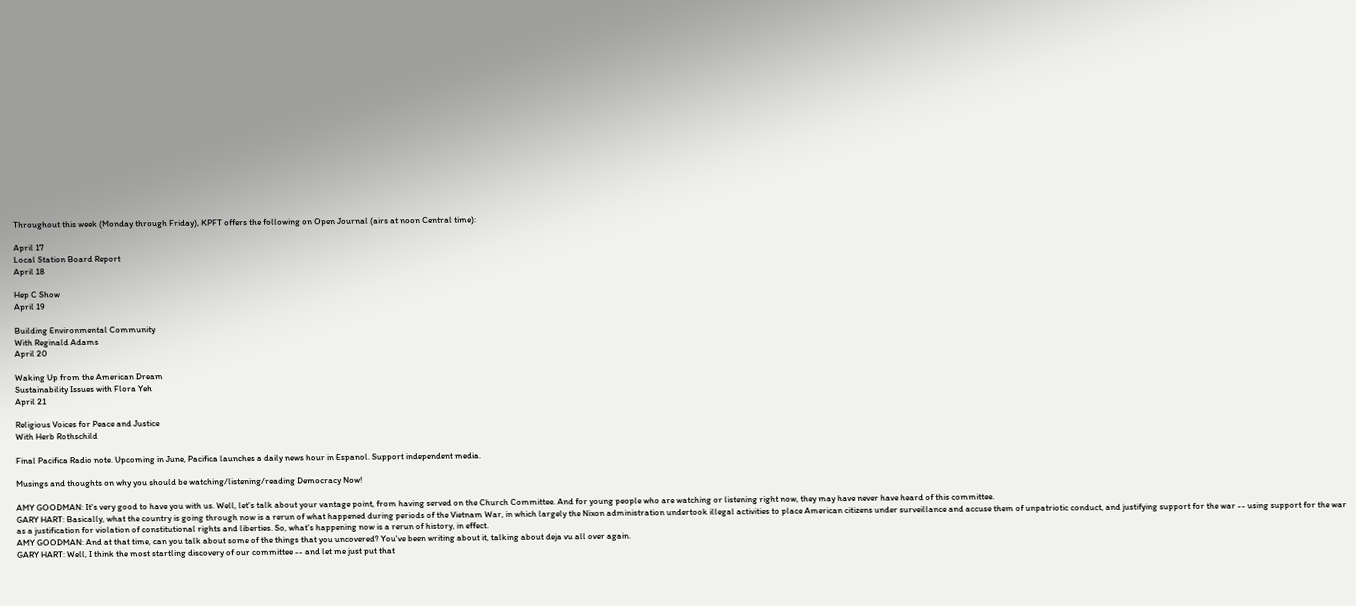Throughout this week (Monday through Friday), KPFT offers the following on Open Journal (airs at noon Central time):

April 17
Local Station Board Report
April 18

Hep C Show
April 19

Building Environmental Community
With Reginald Adams
April 20

Waking Up from the American Dream
Sustainability Issues with Flora Yeh
April 21

Religious Voices for Peace and Justice
With Herb Rothschild

Final Pacifica Radio note. Upcoming in June, Pacifica launches a daily news hour in Espanol. Support independent media.

Musings and thoughts on why you should be watching/listening/reading Democracy Now!

AMY GOODMAN: It's very good to have you with us. Well, let's talk about your vantage point, from having served on the Church Committee. And for young people who are watching or listening right now, they may have never have heard of this committee.
GARY HART: Basically, what the country is going through now is a rerun of what happened during periods of the Vietnam War, in which largely the Nixon administration undertook illegal activities to place American citizens under surveillance and accuse them of unpatriotic conduct, and justifying support for the war -- using support for the war as a justification for violation of constitutional rights and liberties. So, what's happening now is a rerun of history, in effect.
AMY GOODMAN: And at that time, can you talk about some of the things that you uncovered? You've been writing about it, talking about deja vu all over again.
GARY HART: Well, I think the most startling discovery of our committee -- and let me just put that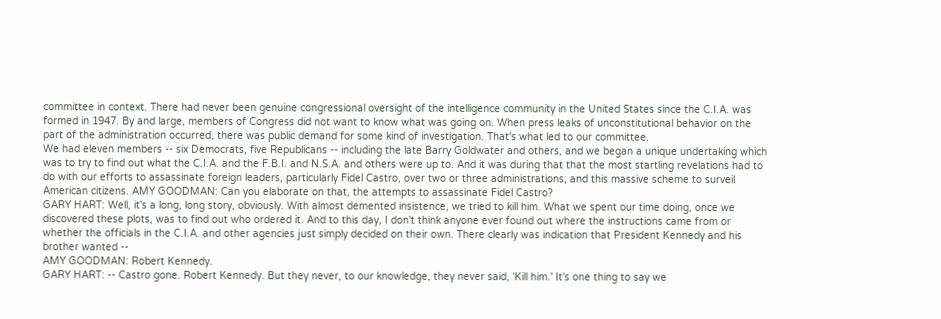committee in context. There had never been genuine congressional oversight of the intelligence community in the United States since the C.I.A. was formed in 1947. By and large, members of Congress did not want to know what was going on. When press leaks of unconstitutional behavior on the part of the administration occurred, there was public demand for some kind of investigation. That's what led to our committee.
We had eleven members -- six Democrats, five Republicans -- including the late Barry Goldwater and others, and we began a unique undertaking which was to try to find out what the C.I.A. and the F.B.I. and N.S.A. and others were up to. And it was during that that the most startling revelations had to do with our efforts to assassinate foreign leaders, particularly Fidel Castro, over two or three administrations, and this massive scheme to surveil American citizens. AMY GOODMAN: Can you elaborate on that, the attempts to assassinate Fidel Castro?
GARY HART: Well, it's a long, long story, obviously. With almost demented insistence, we tried to kill him. What we spent our time doing, once we discovered these plots, was to find out who ordered it. And to this day, I don't think anyone ever found out where the instructions came from or whether the officials in the C.I.A. and other agencies just simply decided on their own. There clearly was indication that President Kennedy and his brother wanted --
AMY GOODMAN: Robert Kennedy.
GARY HART: -- Castro gone. Robert Kennedy. But they never, to our knowledge, they never said, 'Kill him.' It's one thing to say we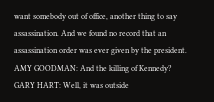want somebody out of office, another thing to say assassination. And we found no record that an assassination order was ever given by the president.
AMY GOODMAN: And the killing of Kennedy?
GARY HART: Well, it was outside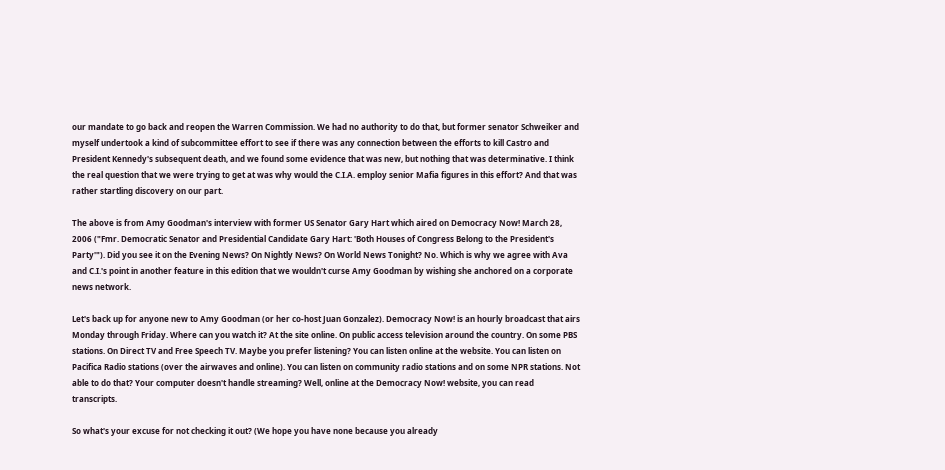our mandate to go back and reopen the Warren Commission. We had no authority to do that, but former senator Schweiker and myself undertook a kind of subcommittee effort to see if there was any connection between the efforts to kill Castro and President Kennedy's subsequent death, and we found some evidence that was new, but nothing that was determinative. I think the real question that we were trying to get at was why would the C.I.A. employ senior Mafia figures in this effort? And that was rather startling discovery on our part.

The above is from Amy Goodman's interview with former US Senator Gary Hart which aired on Democracy Now! March 28, 2006 ("Fmr. Democratic Senator and Presidential Candidate Gary Hart: 'Both Houses of Congress Belong to the President's Party'"). Did you see it on the Evening News? On Nightly News? On World News Tonight? No. Which is why we agree with Ava and C.I.'s point in another feature in this edition that we wouldn't curse Amy Goodman by wishing she anchored on a corporate news network.

Let's back up for anyone new to Amy Goodman (or her co-host Juan Gonzalez). Democracy Now! is an hourly broadcast that airs Monday through Friday. Where can you watch it? At the site online. On public access television around the country. On some PBS stations. On Direct TV and Free Speech TV. Maybe you prefer listening? You can listen online at the website. You can listen on Pacifica Radio stations (over the airwaves and online). You can listen on community radio stations and on some NPR stations. Not able to do that? Your computer doesn't handle streaming? Well, online at the Democracy Now! website, you can read transcripts.

So what's your excuse for not checking it out? (We hope you have none because you already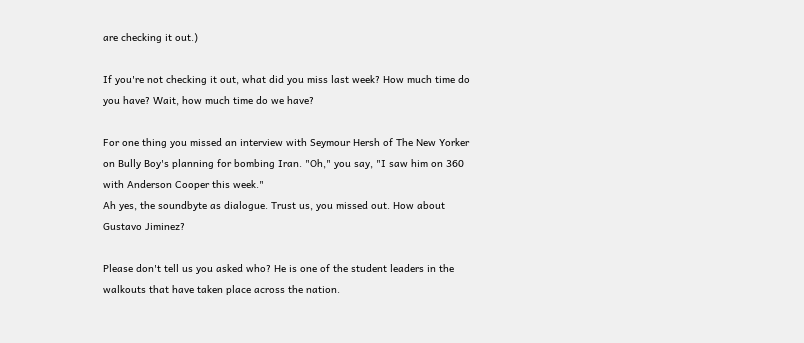are checking it out.)

If you're not checking it out, what did you miss last week? How much time do you have? Wait, how much time do we have?

For one thing you missed an interview with Seymour Hersh of The New Yorker on Bully Boy's planning for bombing Iran. "Oh," you say, "I saw him on 360 with Anderson Cooper this week."
Ah yes, the soundbyte as dialogue. Trust us, you missed out. How about Gustavo Jiminez?

Please don't tell us you asked who? He is one of the student leaders in the walkouts that have taken place across the nation.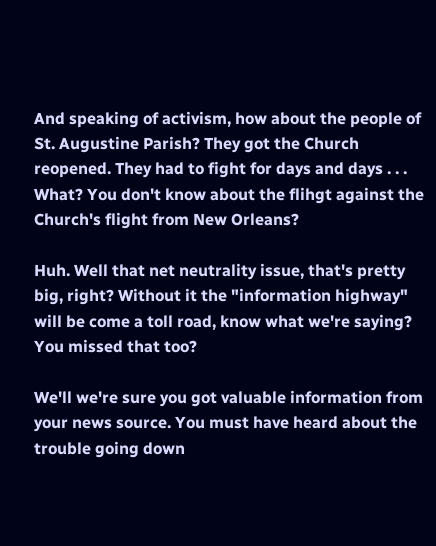And speaking of activism, how about the people of St. Augustine Parish? They got the Church reopened. They had to fight for days and days . . . What? You don't know about the flihgt against the Church's flight from New Orleans?

Huh. Well that net neutrality issue, that's pretty big, right? Without it the "information highway" will be come a toll road, know what we're saying? You missed that too?

We'll we're sure you got valuable information from your news source. You must have heard about the trouble going down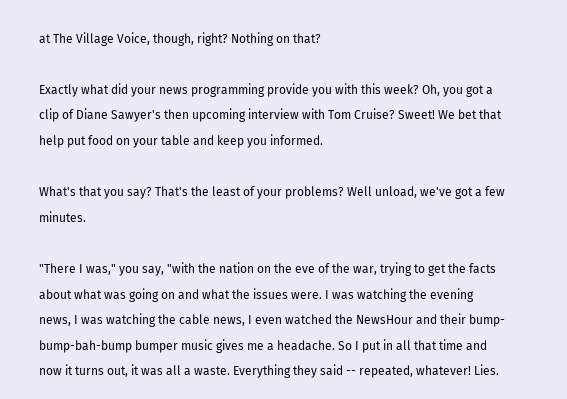at The Village Voice, though, right? Nothing on that?

Exactly what did your news programming provide you with this week? Oh, you got a clip of Diane Sawyer's then upcoming interview with Tom Cruise? Sweet! We bet that help put food on your table and keep you informed.

What's that you say? That's the least of your problems? Well unload, we've got a few minutes.

"There I was," you say, "with the nation on the eve of the war, trying to get the facts about what was going on and what the issues were. I was watching the evening news, I was watching the cable news, I even watched the NewsHour and their bump-bump-bah-bump bumper music gives me a headache. So I put in all that time and now it turns out, it was all a waste. Everything they said -- repeated, whatever! Lies.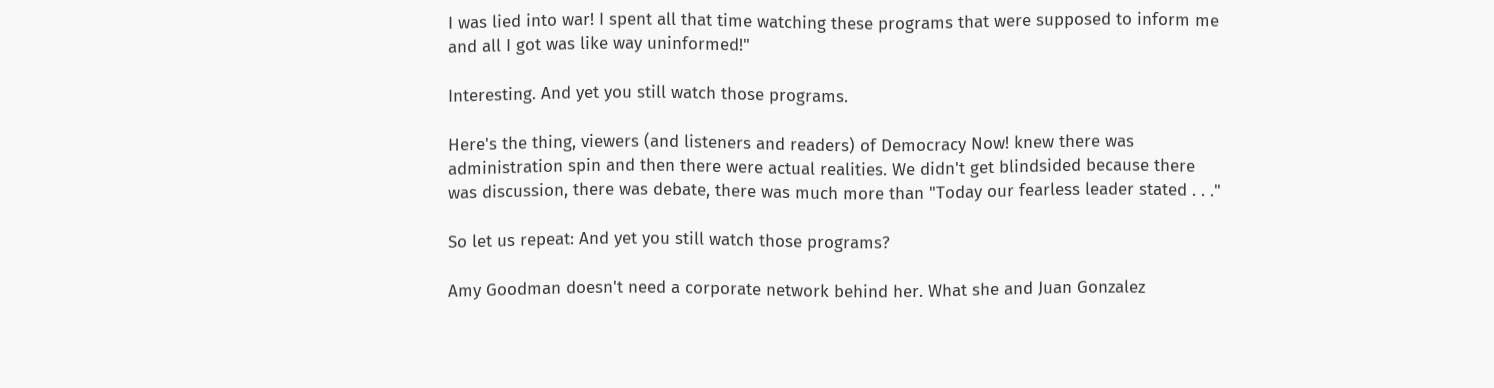I was lied into war! I spent all that time watching these programs that were supposed to inform me and all I got was like way uninformed!"

Interesting. And yet you still watch those programs.

Here's the thing, viewers (and listeners and readers) of Democracy Now! knew there was administration spin and then there were actual realities. We didn't get blindsided because there was discussion, there was debate, there was much more than "Today our fearless leader stated . . ."

So let us repeat: And yet you still watch those programs?

Amy Goodman doesn't need a corporate network behind her. What she and Juan Gonzalez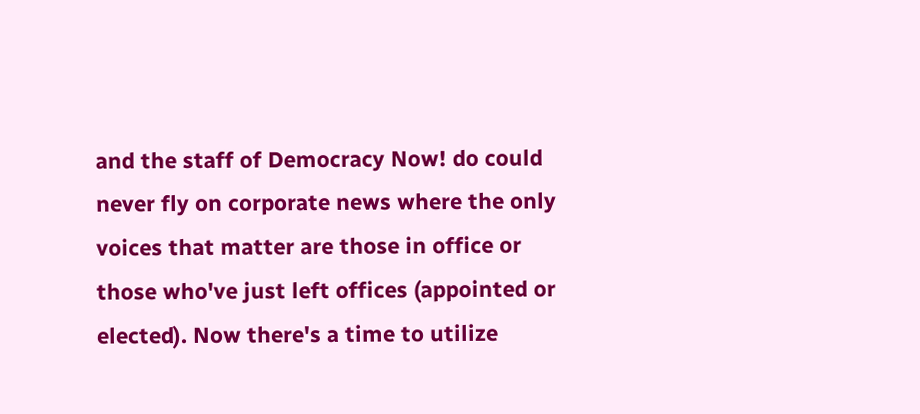and the staff of Democracy Now! do could never fly on corporate news where the only voices that matter are those in office or those who've just left offices (appointed or elected). Now there's a time to utilize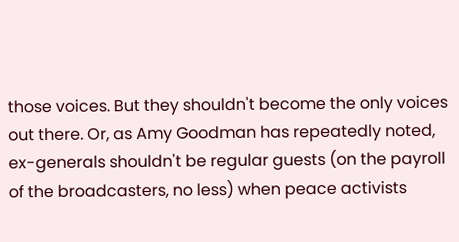those voices. But they shouldn't become the only voices out there. Or, as Amy Goodman has repeatedly noted, ex-generals shouldn't be regular guests (on the payroll of the broadcasters, no less) when peace activists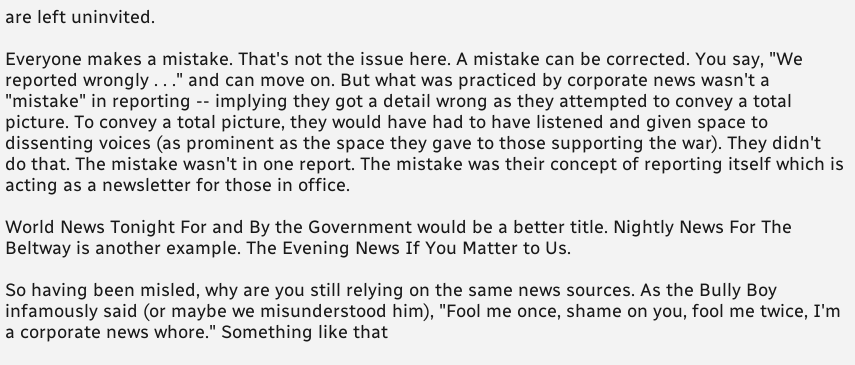are left uninvited.

Everyone makes a mistake. That's not the issue here. A mistake can be corrected. You say, "We reported wrongly . . ." and can move on. But what was practiced by corporate news wasn't a "mistake" in reporting -- implying they got a detail wrong as they attempted to convey a total picture. To convey a total picture, they would have had to have listened and given space to dissenting voices (as prominent as the space they gave to those supporting the war). They didn't do that. The mistake wasn't in one report. The mistake was their concept of reporting itself which is acting as a newsletter for those in office.

World News Tonight For and By the Government would be a better title. Nightly News For The Beltway is another example. The Evening News If You Matter to Us.

So having been misled, why are you still relying on the same news sources. As the Bully Boy infamously said (or maybe we misunderstood him), "Fool me once, shame on you, fool me twice, I'm a corporate news whore." Something like that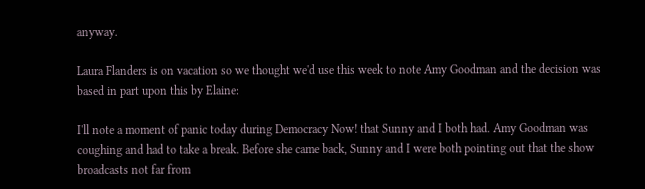anyway.

Laura Flanders is on vacation so we thought we'd use this week to note Amy Goodman and the decision was based in part upon this by Elaine:

I'll note a moment of panic today during Democracy Now! that Sunny and I both had. Amy Goodman was coughing and had to take a break. Before she came back, Sunny and I were both pointing out that the show broadcasts not far from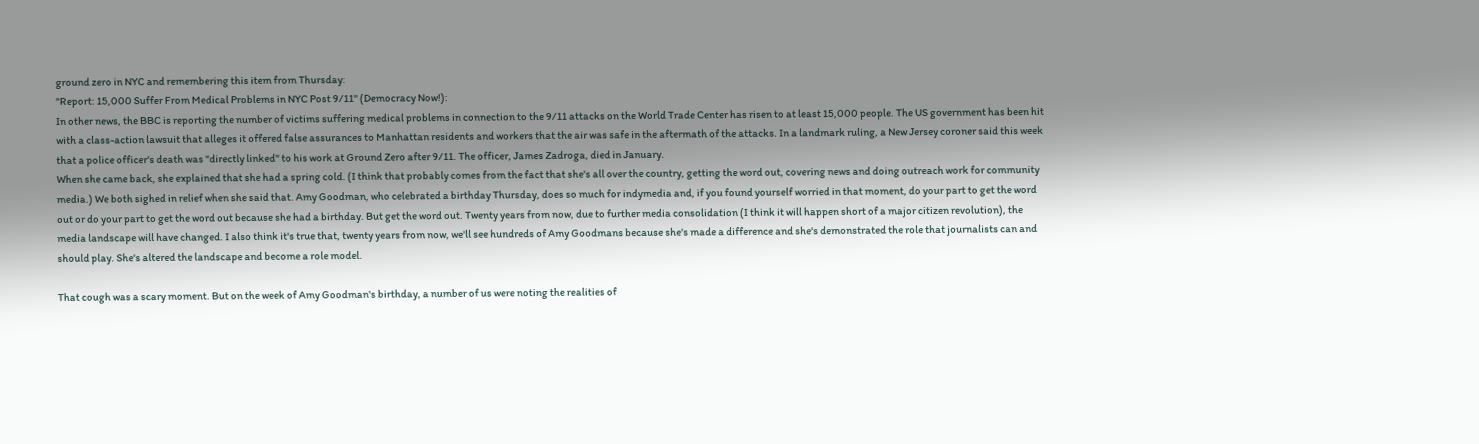ground zero in NYC and remembering this item from Thursday:
"Report: 15,000 Suffer From Medical Problems in NYC Post 9/11" (Democracy Now!):
In other news, the BBC is reporting the number of victims suffering medical problems in connection to the 9/11 attacks on the World Trade Center has risen to at least 15,000 people. The US government has been hit with a class-action lawsuit that alleges it offered false assurances to Manhattan residents and workers that the air was safe in the aftermath of the attacks. In a landmark ruling, a New Jersey coroner said this week that a police officer's death was "directly linked" to his work at Ground Zero after 9/11. The officer, James Zadroga, died in January.
When she came back, she explained that she had a spring cold. (I think that probably comes from the fact that she's all over the country, getting the word out, covering news and doing outreach work for community media.) We both sighed in relief when she said that. Amy Goodman, who celebrated a birthday Thursday, does so much for indymedia and, if you found yourself worried in that moment, do your part to get the word out or do your part to get the word out because she had a birthday. But get the word out. Twenty years from now, due to further media consolidation (I think it will happen short of a major citizen revolution), the media landscape will have changed. I also think it's true that, twenty years from now, we'll see hundreds of Amy Goodmans because she's made a difference and she's demonstrated the role that journalists can and should play. She's altered the landscape and become a role model.

That cough was a scary moment. But on the week of Amy Goodman's birthday, a number of us were noting the realities of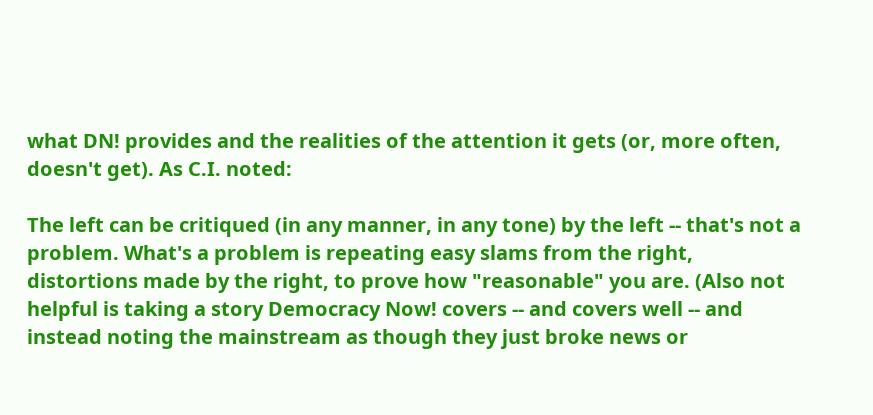what DN! provides and the realities of the attention it gets (or, more often, doesn't get). As C.I. noted:

The left can be critiqued (in any manner, in any tone) by the left -- that's not a problem. What's a problem is repeating easy slams from the right, distortions made by the right, to prove how "reasonable" you are. (Also not helpful is taking a story Democracy Now! covers -- and covers well -- and instead noting the mainstream as though they just broke news or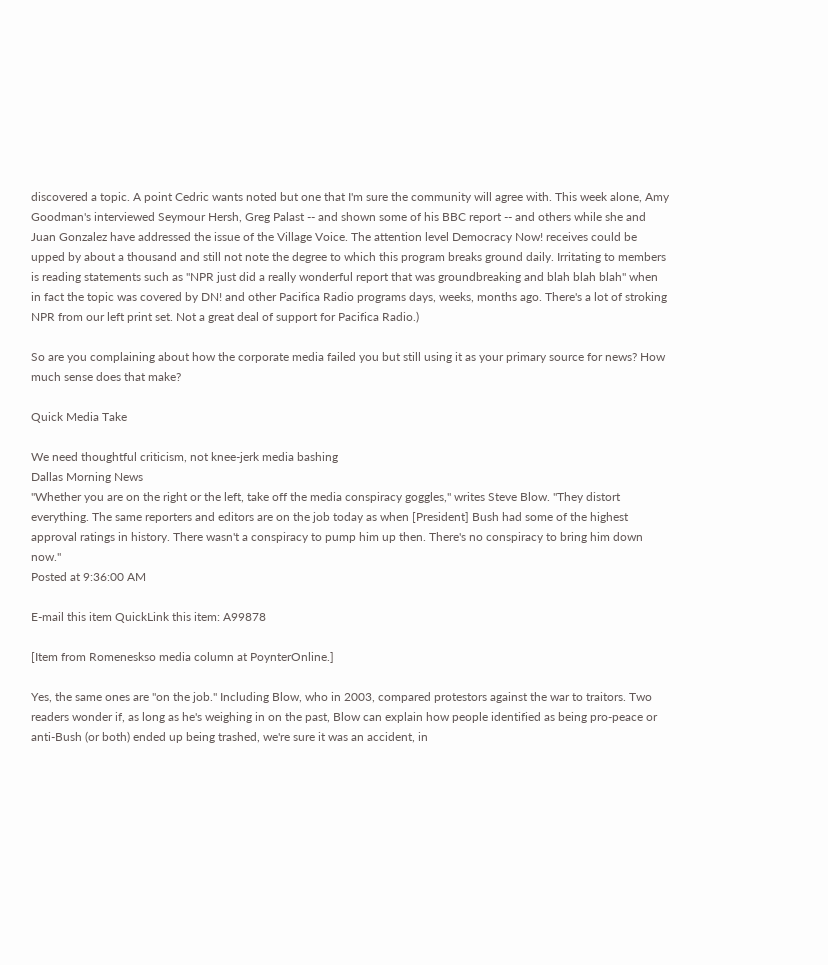discovered a topic. A point Cedric wants noted but one that I'm sure the community will agree with. This week alone, Amy Goodman's interviewed Seymour Hersh, Greg Palast -- and shown some of his BBC report -- and others while she and Juan Gonzalez have addressed the issue of the Village Voice. The attention level Democracy Now! receives could be upped by about a thousand and still not note the degree to which this program breaks ground daily. Irritating to members is reading statements such as "NPR just did a really wonderful report that was groundbreaking and blah blah blah" when in fact the topic was covered by DN! and other Pacifica Radio programs days, weeks, months ago. There's a lot of stroking NPR from our left print set. Not a great deal of support for Pacifica Radio.)

So are you complaining about how the corporate media failed you but still using it as your primary source for news? How much sense does that make?

Quick Media Take

We need thoughtful criticism, not knee-jerk media bashing
Dallas Morning News
"Whether you are on the right or the left, take off the media conspiracy goggles," writes Steve Blow. "They distort everything. The same reporters and editors are on the job today as when [President] Bush had some of the highest approval ratings in history. There wasn't a conspiracy to pump him up then. There's no conspiracy to bring him down now."
Posted at 9:36:00 AM

E-mail this item QuickLink this item: A99878

[Item from Romeneskso media column at PoynterOnline.]

Yes, the same ones are "on the job." Including Blow, who in 2003, compared protestors against the war to traitors. Two readers wonder if, as long as he's weighing in on the past, Blow can explain how people identified as being pro-peace or anti-Bush (or both) ended up being trashed, we're sure it was an accident, in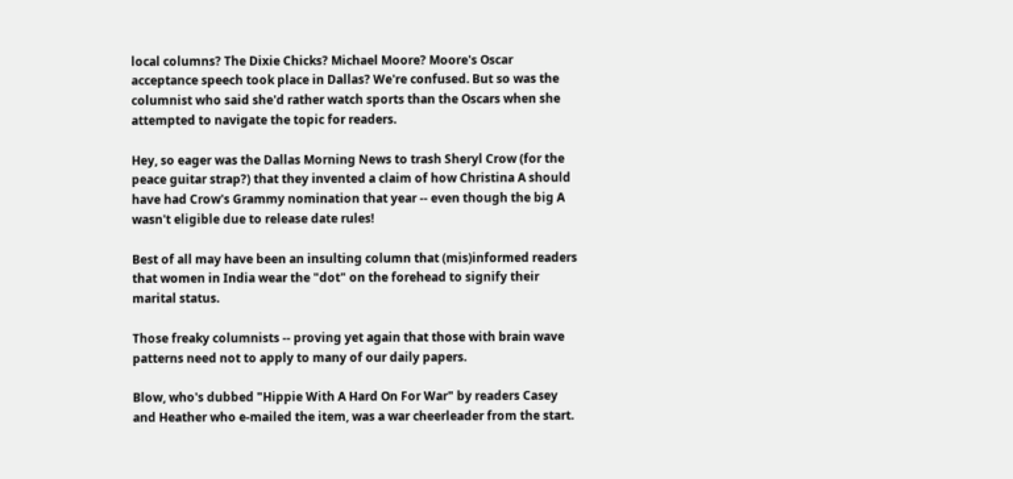local columns? The Dixie Chicks? Michael Moore? Moore's Oscar acceptance speech took place in Dallas? We're confused. But so was the columnist who said she'd rather watch sports than the Oscars when she attempted to navigate the topic for readers.

Hey, so eager was the Dallas Morning News to trash Sheryl Crow (for the peace guitar strap?) that they invented a claim of how Christina A should have had Crow's Grammy nomination that year -- even though the big A wasn't eligible due to release date rules!

Best of all may have been an insulting column that (mis)informed readers that women in India wear the "dot" on the forehead to signify their marital status.

Those freaky columnists -- proving yet again that those with brain wave patterns need not to apply to many of our daily papers.

Blow, who's dubbed "Hippie With A Hard On For War" by readers Casey and Heather who e-mailed the item, was a war cheerleader from the start.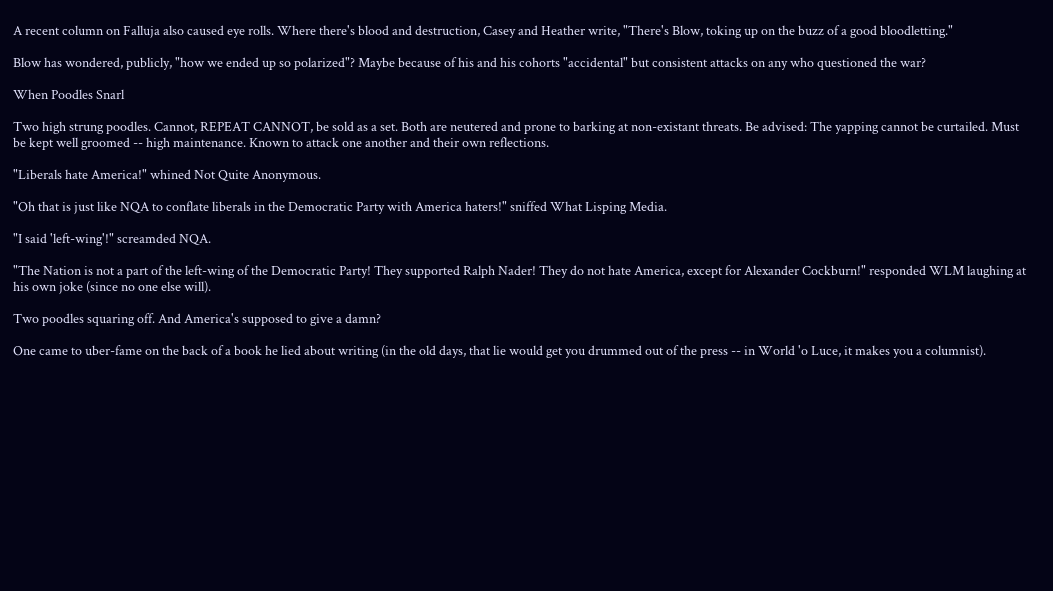A recent column on Falluja also caused eye rolls. Where there's blood and destruction, Casey and Heather write, "There's Blow, toking up on the buzz of a good bloodletting."

Blow has wondered, publicly, "how we ended up so polarized"? Maybe because of his and his cohorts "accidental" but consistent attacks on any who questioned the war?

When Poodles Snarl

Two high strung poodles. Cannot, REPEAT CANNOT, be sold as a set. Both are neutered and prone to barking at non-existant threats. Be advised: The yapping cannot be curtailed. Must be kept well groomed -- high maintenance. Known to attack one another and their own reflections.

"Liberals hate America!" whined Not Quite Anonymous.

"Oh that is just like NQA to conflate liberals in the Democratic Party with America haters!" sniffed What Lisping Media.

"I said 'left-wing'!" screamded NQA.

"The Nation is not a part of the left-wing of the Democratic Party! They supported Ralph Nader! They do not hate America, except for Alexander Cockburn!" responded WLM laughing at his own joke (since no one else will).

Two poodles squaring off. And America's supposed to give a damn?

One came to uber-fame on the back of a book he lied about writing (in the old days, that lie would get you drummed out of the press -- in World 'o Luce, it makes you a columnist).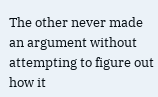The other never made an argument without attempting to figure out how it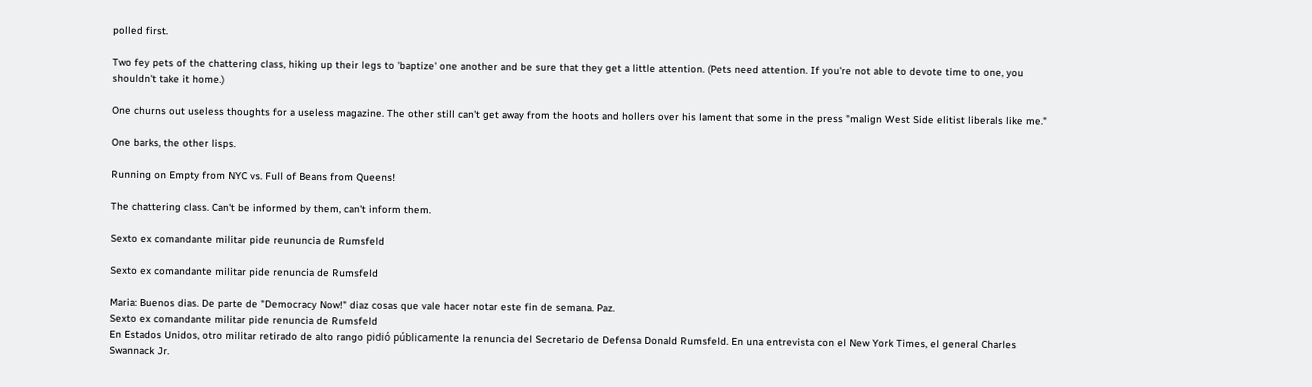polled first.

Two fey pets of the chattering class, hiking up their legs to 'baptize' one another and be sure that they get a little attention. (Pets need attention. If you're not able to devote time to one, you shouldn't take it home.)

One churns out useless thoughts for a useless magazine. The other still can't get away from the hoots and hollers over his lament that some in the press "malign West Side elitist liberals like me."

One barks, the other lisps.

Running on Empty from NYC vs. Full of Beans from Queens!

The chattering class. Can't be informed by them, can't inform them.

Sexto ex comandante militar pide reununcia de Rumsfeld

Sexto ex comandante militar pide renuncia de Rumsfeld

Maria: Buenos dias. De parte de "Democracy Now!" diaz cosas que vale hacer notar este fin de semana. Paz.
Sexto ex comandante militar pide renuncia de Rumsfeld
En Estados Unidos, otro militar retirado de alto rango pidió públicamente la renuncia del Secretario de Defensa Donald Rumsfeld. En una entrevista con el New York Times, el general Charles Swannack Jr.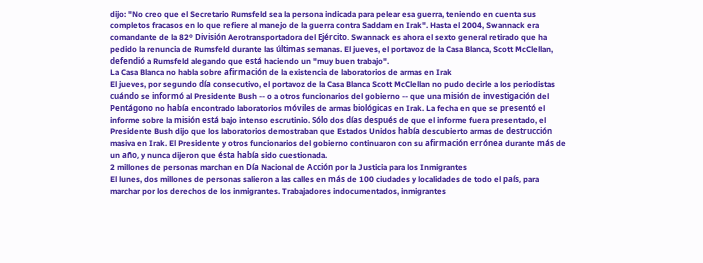dijo: "No creo que el Secretario Rumsfeld sea la persona indicada para pelear esa guerra, teniendo en cuenta sus completos fracasos en lo que refiere al manejo de la guerra contra Saddam en Irak". Hasta el 2004, Swannack era comandante de la 82º División Aerotransportadora del Ejército. Swannack es ahora el sexto general retirado que ha pedido la renuncia de Rumsfeld durante las últimas semanas. El jueves, el portavoz de la Casa Blanca, Scott McClellan, defendió a Rumsfeld alegando que está haciendo un "muy buen trabajo".
La Casa Blanca no habla sobre afirmación de la existencia de laboratorios de armas en Irak
El jueves, por segundo día consecutivo, el portavoz de la Casa Blanca Scott McClellan no pudo decirle a los periodistas cuándo se informó al Presidente Bush -- o a otros funcionarios del gobierno -- que una misión de investigación del Pentágono no había encontrado laboratorios móviles de armas biológicas en Irak. La fecha en que se presentó el informe sobre la misión está bajo intenso escrutinio. Sólo dos días después de que el informe fuera presentado, el Presidente Bush dijo que los laboratorios demostraban que Estados Unidos había descubierto armas de destrucción masiva en Irak. El Presidente y otros funcionarios del gobierno continuaron con su afirmación errónea durante más de un año, y nunca dijeron que ésta había sido cuestionada.
2 millones de personas marchan en Día Nacional de Acción por la Justicia para los Inmigrantes
El lunes, dos millones de personas salieron a las calles en más de 100 ciudades y localidades de todo el país, para marchar por los derechos de los inmigrantes. Trabajadores indocumentados, inmigrantes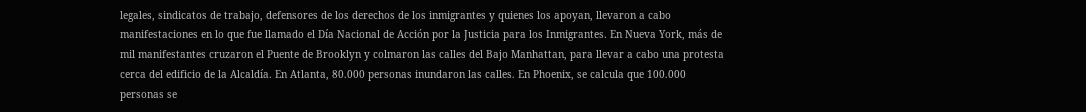legales, sindicatos de trabajo, defensores de los derechos de los inmigrantes y quienes los apoyan, llevaron a cabo manifestaciones en lo que fue llamado el Día Nacional de Acción por la Justicia para los Inmigrantes. En Nueva York, más de mil manifestantes cruzaron el Puente de Brooklyn y colmaron las calles del Bajo Manhattan, para llevar a cabo una protesta cerca del edificio de la Alcaldía. En Atlanta, 80.000 personas inundaron las calles. En Phoenix, se calcula que 100.000 personas se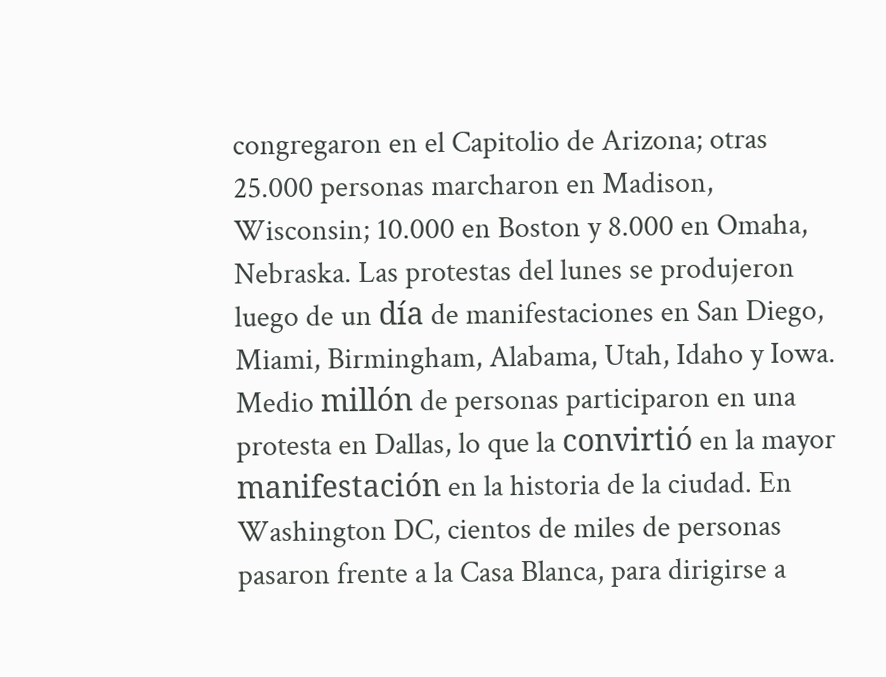congregaron en el Capitolio de Arizona; otras 25.000 personas marcharon en Madison, Wisconsin; 10.000 en Boston y 8.000 en Omaha, Nebraska. Las protestas del lunes se produjeron luego de un día de manifestaciones en San Diego, Miami, Birmingham, Alabama, Utah, Idaho y Iowa. Medio millón de personas participaron en una protesta en Dallas, lo que la convirtió en la mayor manifestación en la historia de la ciudad. En Washington DC, cientos de miles de personas pasaron frente a la Casa Blanca, para dirigirse a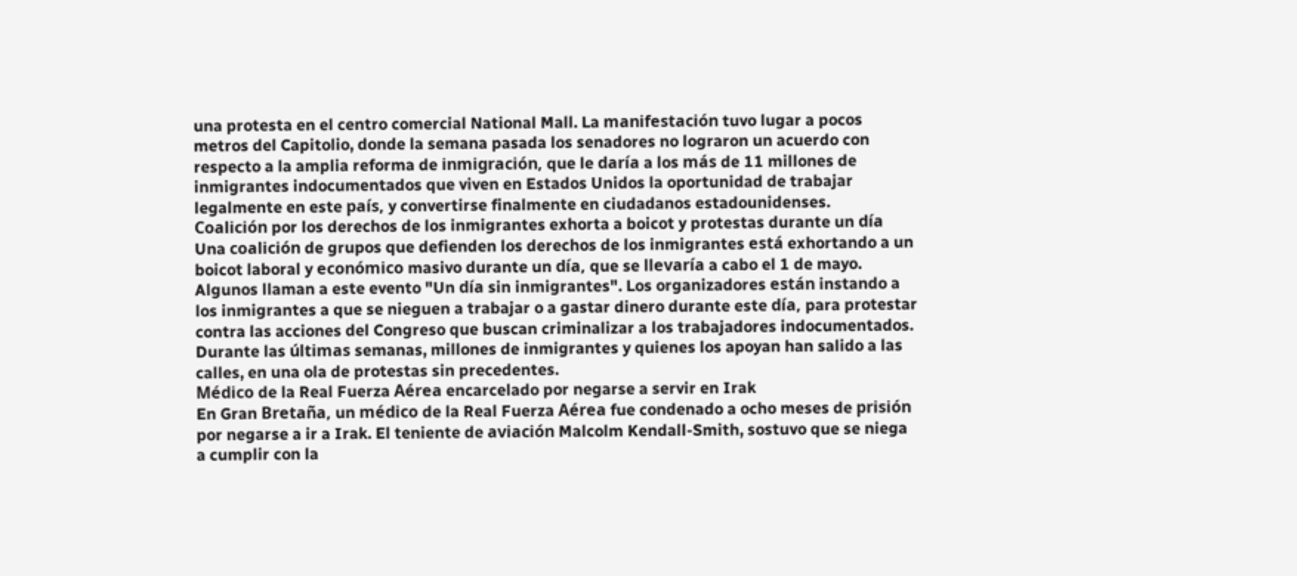una protesta en el centro comercial National Mall. La manifestación tuvo lugar a pocos metros del Capitolio, donde la semana pasada los senadores no lograron un acuerdo con respecto a la amplia reforma de inmigración, que le daría a los más de 11 millones de inmigrantes indocumentados que viven en Estados Unidos la oportunidad de trabajar legalmente en este país, y convertirse finalmente en ciudadanos estadounidenses.
Coalición por los derechos de los inmigrantes exhorta a boicot y protestas durante un día
Una coalición de grupos que defienden los derechos de los inmigrantes está exhortando a un boicot laboral y económico masivo durante un día, que se llevaría a cabo el 1 de mayo. Algunos llaman a este evento "Un día sin inmigrantes". Los organizadores están instando a los inmigrantes a que se nieguen a trabajar o a gastar dinero durante este día, para protestar contra las acciones del Congreso que buscan criminalizar a los trabajadores indocumentados. Durante las últimas semanas, millones de inmigrantes y quienes los apoyan han salido a las calles, en una ola de protestas sin precedentes.
Médico de la Real Fuerza Aérea encarcelado por negarse a servir en Irak
En Gran Bretaña, un médico de la Real Fuerza Aérea fue condenado a ocho meses de prisión por negarse a ir a Irak. El teniente de aviación Malcolm Kendall-Smith, sostuvo que se niega a cumplir con la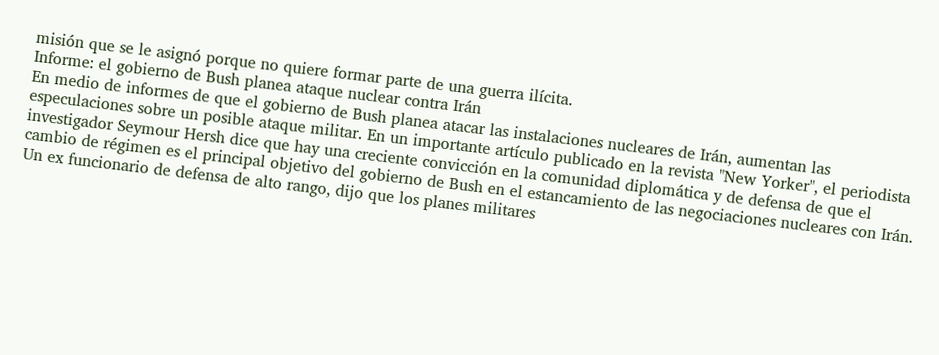misión que se le asignó porque no quiere formar parte de una guerra ilícita.
Informe: el gobierno de Bush planea ataque nuclear contra Irán
En medio de informes de que el gobierno de Bush planea atacar las instalaciones nucleares de Irán, aumentan las especulaciones sobre un posible ataque militar. En un importante artículo publicado en la revista "New Yorker", el periodista investigador Seymour Hersh dice que hay una creciente convicción en la comunidad diplomática y de defensa de que el cambio de régimen es el principal objetivo del gobierno de Bush en el estancamiento de las negociaciones nucleares con Irán. Un ex funcionario de defensa de alto rango, dijo que los planes militares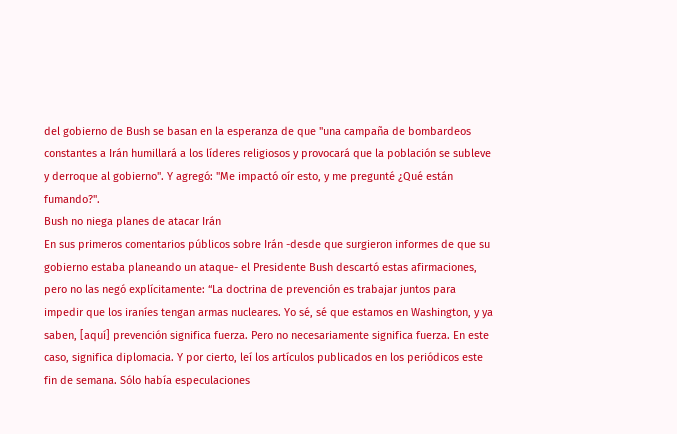del gobierno de Bush se basan en la esperanza de que "una campaña de bombardeos constantes a Irán humillará a los líderes religiosos y provocará que la población se subleve y derroque al gobierno". Y agregó: "Me impactó oír esto, y me pregunté ¿Qué están fumando?".
Bush no niega planes de atacar Irán
En sus primeros comentarios públicos sobre Irán -desde que surgieron informes de que su gobierno estaba planeando un ataque- el Presidente Bush descartó estas afirmaciones, pero no las negó explícitamente: “La doctrina de prevención es trabajar juntos para impedir que los iraníes tengan armas nucleares. Yo sé, sé que estamos en Washington, y ya saben, [aquí] prevención significa fuerza. Pero no necesariamente significa fuerza. En este caso, significa diplomacia. Y por cierto, leí los artículos publicados en los periódicos este fin de semana. Sólo había especulaciones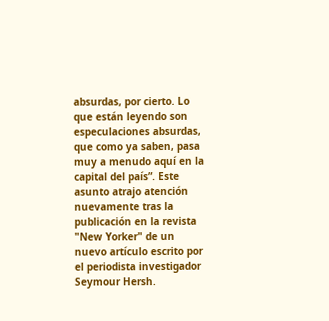absurdas, por cierto. Lo que están leyendo son especulaciones absurdas, que como ya saben, pasa muy a menudo aquí en la capital del país”. Este asunto atrajo atención nuevamente tras la publicación en la revista "New Yorker" de un nuevo artículo escrito por el periodista investigador Seymour Hersh.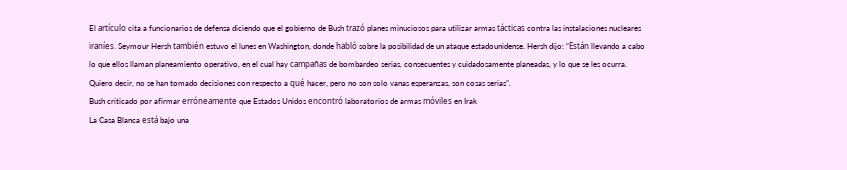El artículo cita a funcionarios de defensa diciendo que el gobierno de Bush trazó planes minuciosos para utilizar armas tácticas contra las instalaciones nucleares iraníes. Seymour Hersh también estuvo el lunes en Washington, donde habló sobre la posibilidad de un ataque estadounidense. Hersh dijo: “Están llevando a cabo lo que ellos llaman planeamiento operativo, en el cual hay campañas de bombardeo serias, consecuentes y cuidadosamente planeadas, y lo que se les ocurra. Quiero decir, no se han tomado decisiones con respecto a qué hacer, pero no son solo vanas esperanzas, son cosas serias”.
Bush criticado por afirmar erróneamente que Estados Unidos encontró laboratorios de armas móviles en Irak
La Casa Blanca está bajo una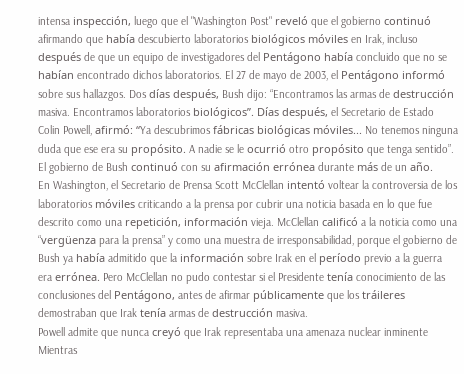intensa inspección, luego que el "Washington Post" reveló que el gobierno continuó afirmando que había descubierto laboratorios biológicos móviles en Irak, incluso después de que un equipo de investigadores del Pentágono había concluido que no se habían encontrado dichos laboratorios. El 27 de mayo de 2003, el Pentágono informó sobre sus hallazgos. Dos días después, Bush dijo: “Encontramos las armas de destrucción masiva. Encontramos laboratorios biológicos”. Días después, el Secretario de Estado Colin Powell, afirmó: “Ya descubrimos fábricas biológicas móviles... No tenemos ninguna duda que ese era su propósito. A nadie se le ocurrió otro propósito que tenga sentido”. El gobierno de Bush continuó con su afirmación errónea durante más de un año.
En Washington, el Secretario de Prensa Scott McClellan intentó voltear la controversia de los laboratorios móviles criticando a la prensa por cubrir una noticia basada en lo que fue descrito como una repetición, información vieja. McClellan calificó a la noticia como una “vergüenza para la prensa” y como una muestra de irresponsabilidad, porque el gobierno de Bush ya había admitido que la información sobre Irak en el período previo a la guerra era errónea. Pero McClellan no pudo contestar si el Presidente tenía conocimiento de las conclusiones del Pentágono, antes de afirmar públicamente que los tráileres demostraban que Irak tenía armas de destrucción masiva.
Powell admite que nunca creyó que Irak representaba una amenaza nuclear inminente
Mientras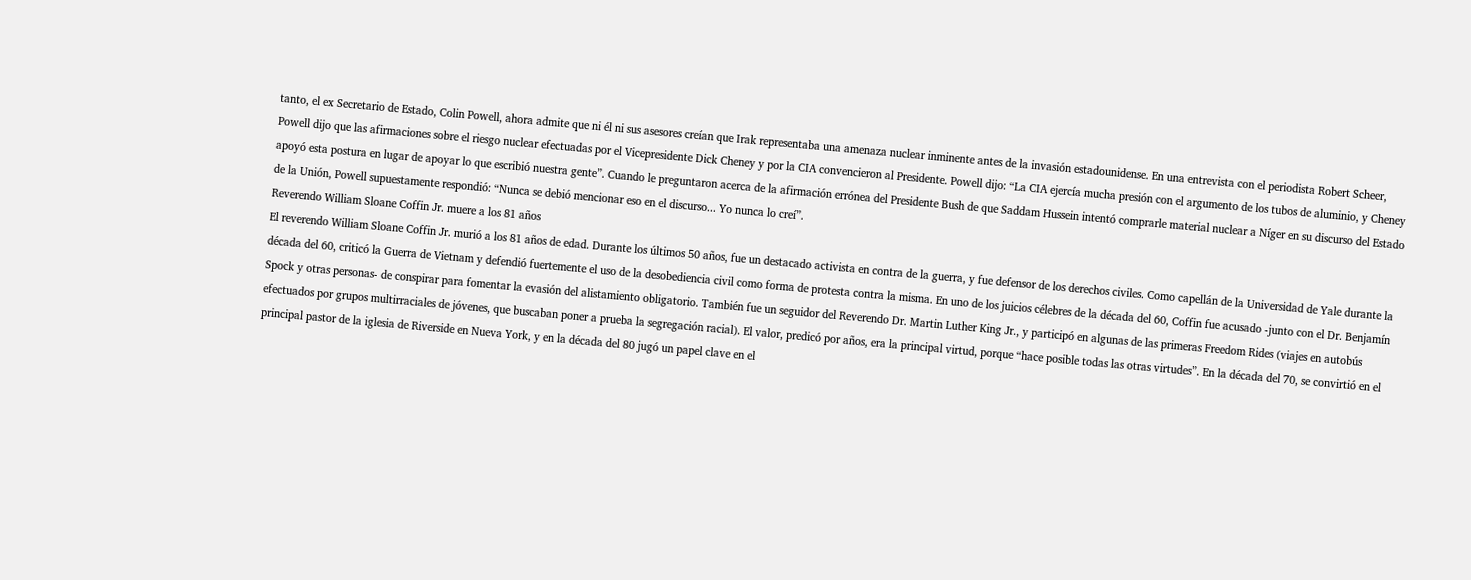tanto, el ex Secretario de Estado, Colin Powell, ahora admite que ni él ni sus asesores creían que Irak representaba una amenaza nuclear inminente antes de la invasión estadounidense. En una entrevista con el periodista Robert Scheer, Powell dijo que las afirmaciones sobre el riesgo nuclear efectuadas por el Vicepresidente Dick Cheney y por la CIA convencieron al Presidente. Powell dijo: “La CIA ejercía mucha presión con el argumento de los tubos de aluminio, y Cheney apoyó esta postura en lugar de apoyar lo que escribió nuestra gente”. Cuando le preguntaron acerca de la afirmación errónea del Presidente Bush de que Saddam Hussein intentó comprarle material nuclear a Níger en su discurso del Estado de la Unión, Powell supuestamente respondió: “Nunca se debió mencionar eso en el discurso... Yo nunca lo creí”.
Reverendo William Sloane Coffin Jr. muere a los 81 años
El reverendo William Sloane Coffin Jr. murió a los 81 años de edad. Durante los últimos 50 años, fue un destacado activista en contra de la guerra, y fue defensor de los derechos civiles. Como capellán de la Universidad de Yale durante la década del 60, criticó la Guerra de Vietnam y defendió fuertemente el uso de la desobediencia civil como forma de protesta contra la misma. En uno de los juicios célebres de la década del 60, Coffin fue acusado -junto con el Dr. Benjamín Spock y otras personas- de conspirar para fomentar la evasión del alistamiento obligatorio. También fue un seguidor del Reverendo Dr. Martin Luther King Jr., y participó en algunas de las primeras Freedom Rides (viajes en autobús efectuados por grupos multirraciales de jóvenes, que buscaban poner a prueba la segregación racial). El valor, predicó por años, era la principal virtud, porque “hace posible todas las otras virtudes”. En la década del 70, se convirtió en el principal pastor de la iglesia de Riverside en Nueva York, y en la década del 80 jugó un papel clave en el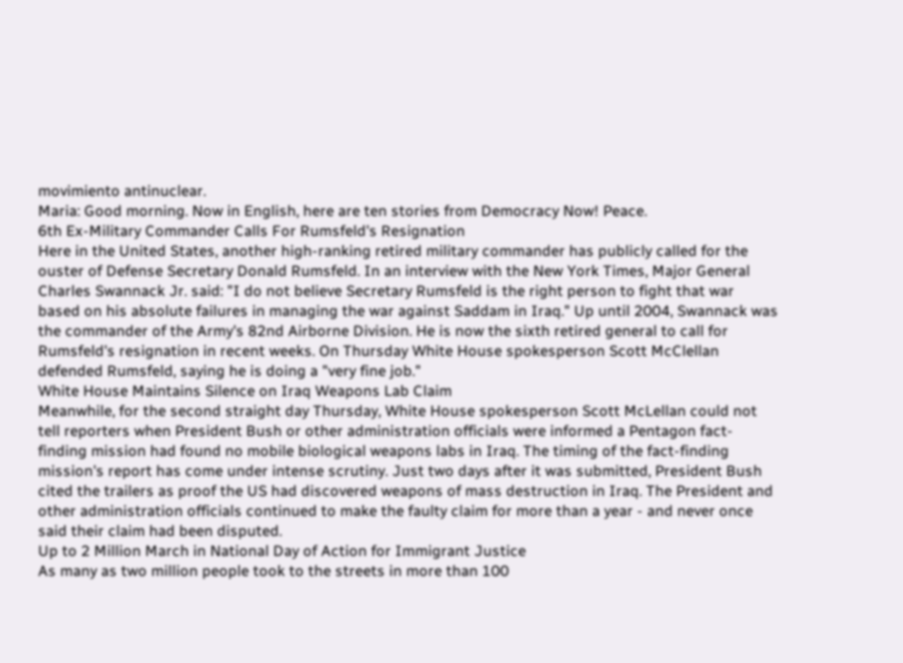movimiento antinuclear.
Maria: Good morning. Now in English, here are ten stories from Democracy Now! Peace.
6th Ex-Military Commander Calls For Rumsfeld's Resignation
Here in the United States, another high-ranking retired military commander has publicly called for the ouster of Defense Secretary Donald Rumsfeld. In an interview with the New York Times, Major General Charles Swannack Jr. said: "I do not believe Secretary Rumsfeld is the right person to fight that war based on his absolute failures in managing the war against Saddam in Iraq." Up until 2004, Swannack was the commander of the Army's 82nd Airborne Division. He is now the sixth retired general to call for Rumsfeld's resignation in recent weeks. On Thursday White House spokesperson Scott McClellan defended Rumsfeld, saying he is doing a "very fine job."
White House Maintains Silence on Iraq Weapons Lab Claim
Meanwhile, for the second straight day Thursday, White House spokesperson Scott McLellan could not tell reporters when President Bush or other administration officials were informed a Pentagon fact-finding mission had found no mobile biological weapons labs in Iraq. The timing of the fact-finding mission's report has come under intense scrutiny. Just two days after it was submitted, President Bush cited the trailers as proof the US had discovered weapons of mass destruction in Iraq. The President and other administration officials continued to make the faulty claim for more than a year - and never once said their claim had been disputed.
Up to 2 Million March in National Day of Action for Immigrant Justice
As many as two million people took to the streets in more than 100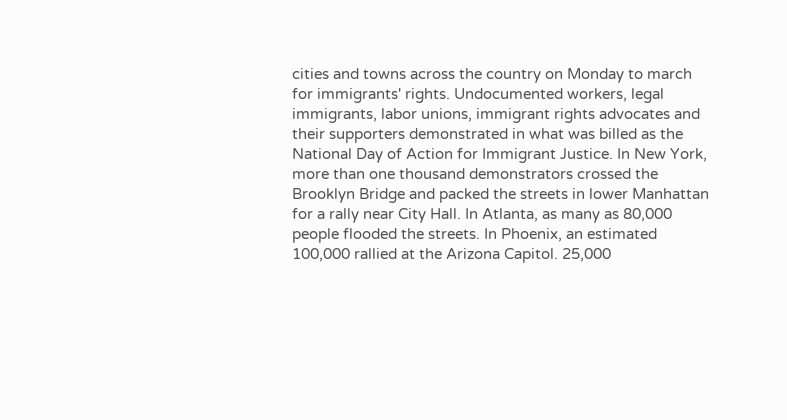cities and towns across the country on Monday to march for immigrants' rights. Undocumented workers, legal immigrants, labor unions, immigrant rights advocates and their supporters demonstrated in what was billed as the National Day of Action for Immigrant Justice. In New York, more than one thousand demonstrators crossed the Brooklyn Bridge and packed the streets in lower Manhattan for a rally near City Hall. In Atlanta, as many as 80,000 people flooded the streets. In Phoenix, an estimated 100,000 rallied at the Arizona Capitol. 25,000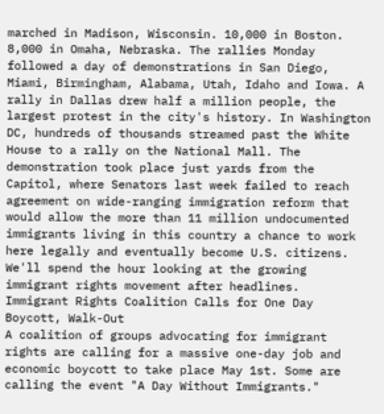marched in Madison, Wisconsin. 10,000 in Boston. 8,000 in Omaha, Nebraska. The rallies Monday followed a day of demonstrations in San Diego, Miami, Birmingham, Alabama, Utah, Idaho and Iowa. A rally in Dallas drew half a million people, the largest protest in the city's history. In Washington DC, hundreds of thousands streamed past the White House to a rally on the National Mall. The demonstration took place just yards from the Capitol, where Senators last week failed to reach agreement on wide-ranging immigration reform that would allow the more than 11 million undocumented immigrants living in this country a chance to work here legally and eventually become U.S. citizens. We'll spend the hour looking at the growing immigrant rights movement after headlines.
Immigrant Rights Coalition Calls for One Day Boycott, Walk-Out
A coalition of groups advocating for immigrant rights are calling for a massive one-day job and economic boycott to take place May 1st. Some are calling the event "A Day Without Immigrants."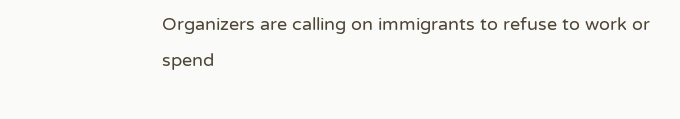Organizers are calling on immigrants to refuse to work or spend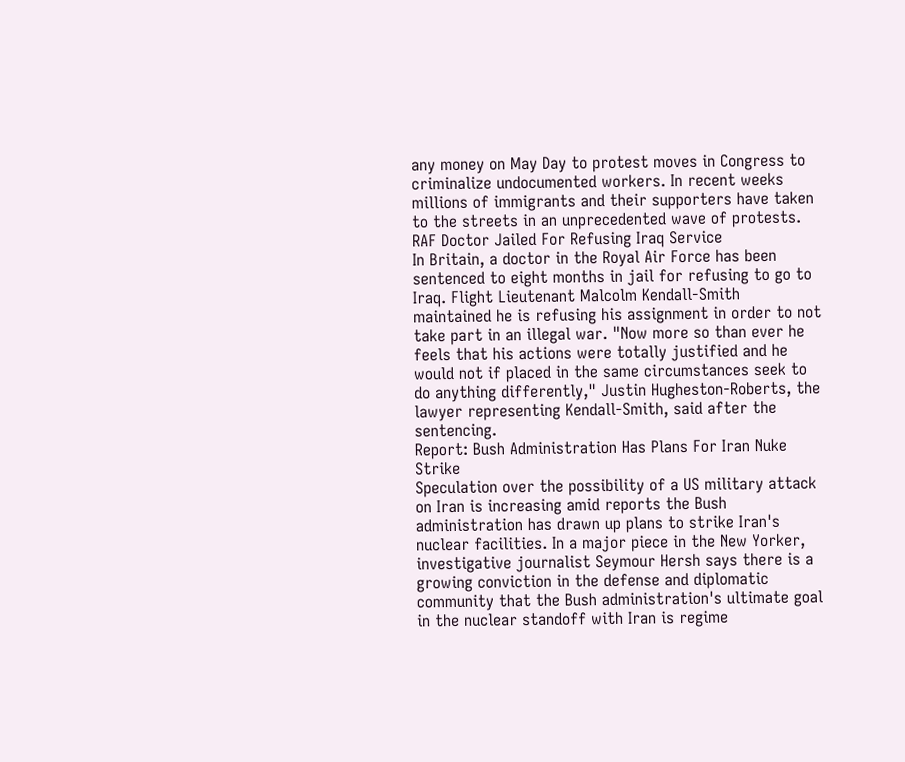any money on May Day to protest moves in Congress to criminalize undocumented workers. In recent weeks millions of immigrants and their supporters have taken to the streets in an unprecedented wave of protests.
RAF Doctor Jailed For Refusing Iraq Service
In Britain, a doctor in the Royal Air Force has been sentenced to eight months in jail for refusing to go to Iraq. Flight Lieutenant Malcolm Kendall-Smith maintained he is refusing his assignment in order to not take part in an illegal war. "Now more so than ever he feels that his actions were totally justified and he would not if placed in the same circumstances seek to do anything differently," Justin Hugheston-Roberts, the lawyer representing Kendall-Smith, said after the sentencing.
Report: Bush Administration Has Plans For Iran Nuke Strike
Speculation over the possibility of a US military attack on Iran is increasing amid reports the Bush administration has drawn up plans to strike Iran's nuclear facilities. In a major piece in the New Yorker, investigative journalist Seymour Hersh says there is a growing conviction in the defense and diplomatic community that the Bush administration's ultimate goal in the nuclear standoff with Iran is regime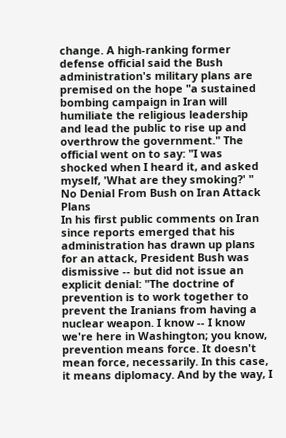change. A high-ranking former defense official said the Bush administration's military plans are premised on the hope "a sustained bombing campaign in Iran will humiliate the religious leadership and lead the public to rise up and overthrow the government." The official went on to say: "I was shocked when I heard it, and asked myself, 'What are they smoking?' "
No Denial From Bush on Iran Attack Plans
In his first public comments on Iran since reports emerged that his administration has drawn up plans for an attack, President Bush was dismissive -- but did not issue an explicit denial: "The doctrine of prevention is to work together to prevent the Iranians from having a nuclear weapon. I know -- I know we're here in Washington; you know, prevention means force. It doesn't mean force, necessarily. In this case, it means diplomacy. And by the way, I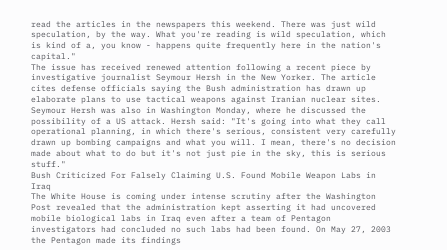read the articles in the newspapers this weekend. There was just wild speculation, by the way. What you're reading is wild speculation, which is kind of a, you know - happens quite frequently here in the nation's capital."
The issue has received renewed attention following a recent piece by investigative journalist Seymour Hersh in the New Yorker. The article cites defense officials saying the Bush administration has drawn up elaborate plans to use tactical weapons against Iranian nuclear sites. Seymour Hersh was also in Washington Monday, where he discussed the possibility of a US attack. Hersh said: "It's going into what they call operational planning, in which there's serious, consistent very carefully drawn up bombing campaigns and what you will. I mean, there's no decision made about what to do but it's not just pie in the sky, this is serious stuff."
Bush Criticized For Falsely Claiming U.S. Found Mobile Weapon Labs in Iraq
The White House is coming under intense scrutiny after the Washington Post revealed that the administration kept asserting it had uncovered mobile biological labs in Iraq even after a team of Pentagon investigators had concluded no such labs had been found. On May 27, 2003 the Pentagon made its findings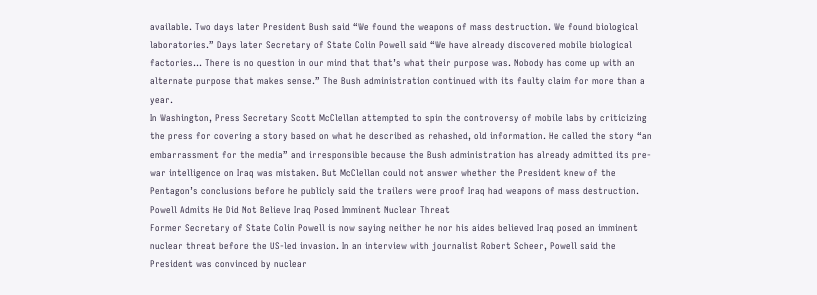available. Two days later President Bush said “We found the weapons of mass destruction. We found biological laboratories.” Days later Secretary of State Colin Powell said “We have already discovered mobile biological factories… There is no question in our mind that that’s what their purpose was. Nobody has come up with an alternate purpose that makes sense.” The Bush administration continued with its faulty claim for more than a year.
In Washington, Press Secretary Scott McClellan attempted to spin the controversy of mobile labs by criticizing the press for covering a story based on what he described as rehashed, old information. He called the story “an embarrassment for the media” and irresponsible because the Bush administration has already admitted its pre-war intelligence on Iraq was mistaken. But McClellan could not answer whether the President knew of the Pentagon’s conclusions before he publicly said the trailers were proof Iraq had weapons of mass destruction.
Powell Admits He Did Not Believe Iraq Posed Imminent Nuclear Threat
Former Secretary of State Colin Powell is now saying neither he nor his aides believed Iraq posed an imminent nuclear threat before the US-led invasion. In an interview with journalist Robert Scheer, Powell said the President was convinced by nuclear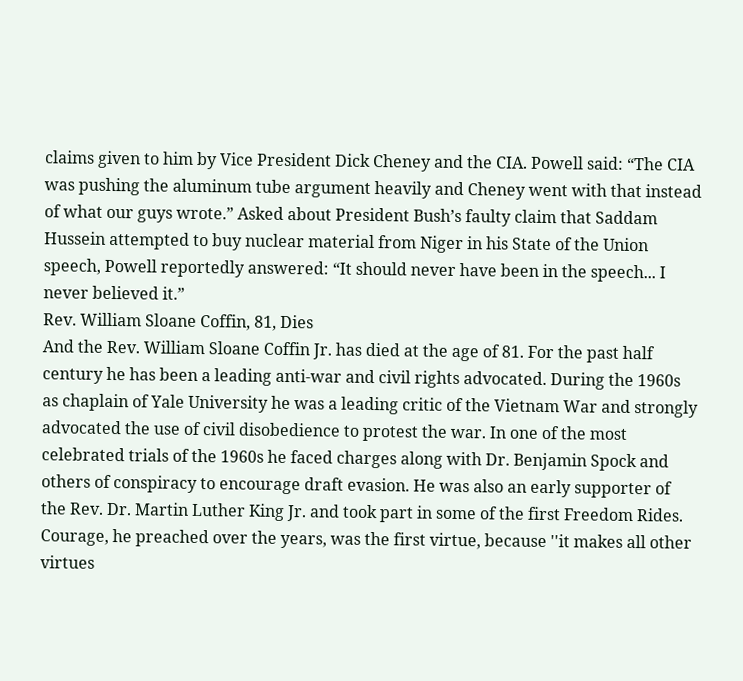claims given to him by Vice President Dick Cheney and the CIA. Powell said: “The CIA was pushing the aluminum tube argument heavily and Cheney went with that instead of what our guys wrote.” Asked about President Bush’s faulty claim that Saddam Hussein attempted to buy nuclear material from Niger in his State of the Union speech, Powell reportedly answered: “It should never have been in the speech... I never believed it.”
Rev. William Sloane Coffin, 81, Dies
And the Rev. William Sloane Coffin Jr. has died at the age of 81. For the past half century he has been a leading anti-war and civil rights advocated. During the 1960s as chaplain of Yale University he was a leading critic of the Vietnam War and strongly advocated the use of civil disobedience to protest the war. In one of the most celebrated trials of the 1960s he faced charges along with Dr. Benjamin Spock and others of conspiracy to encourage draft evasion. He was also an early supporter of the Rev. Dr. Martin Luther King Jr. and took part in some of the first Freedom Rides. Courage, he preached over the years, was the first virtue, because ''it makes all other virtues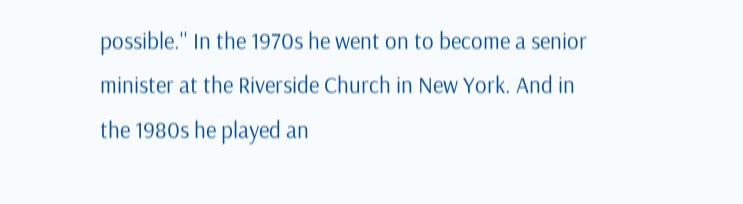possible.'' In the 1970s he went on to become a senior minister at the Riverside Church in New York. And in the 1980s he played an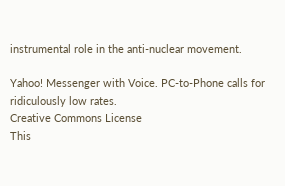instrumental role in the anti-nuclear movement.

Yahoo! Messenger with Voice. PC-to-Phone calls for ridiculously low rates.
Creative Commons License
This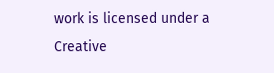work is licensed under a Creative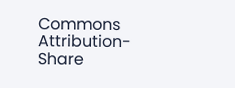Commons Attribution-Share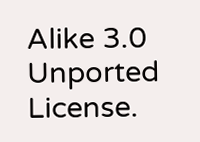Alike 3.0 Unported License.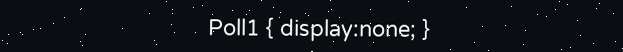Poll1 { display:none; }